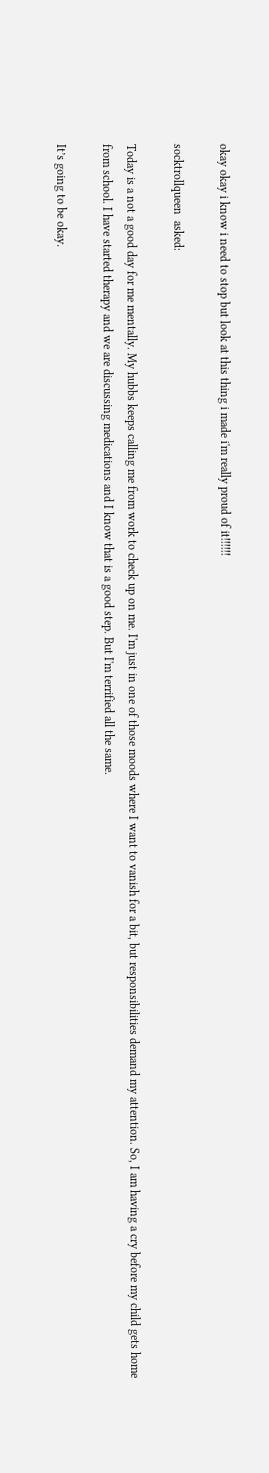okay okay i know i need to stop but look at this thing i made i'm really proud of it!!!!!!

socktrollqueen  asked:

Today is a not a good day for me mentally. My hubbs keeps calling me from work to check up on me. I'm just in one of those moods where I want to vanish for a bit, but responsibilities demand my attention. So, I am having a cry before my child gets home from school. I have started therapy and we are discussing medications and I know that is a good step. But I'm terrified all the same.

It’s going to be okay.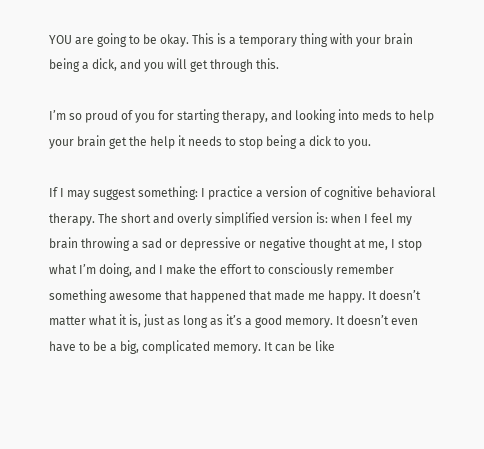YOU are going to be okay. This is a temporary thing with your brain being a dick, and you will get through this.

I’m so proud of you for starting therapy, and looking into meds to help your brain get the help it needs to stop being a dick to you.

If I may suggest something: I practice a version of cognitive behavioral therapy. The short and overly simplified version is: when I feel my brain throwing a sad or depressive or negative thought at me, I stop what I’m doing, and I make the effort to consciously remember something awesome that happened that made me happy. It doesn’t matter what it is, just as long as it’s a good memory. It doesn’t even have to be a big, complicated memory. It can be like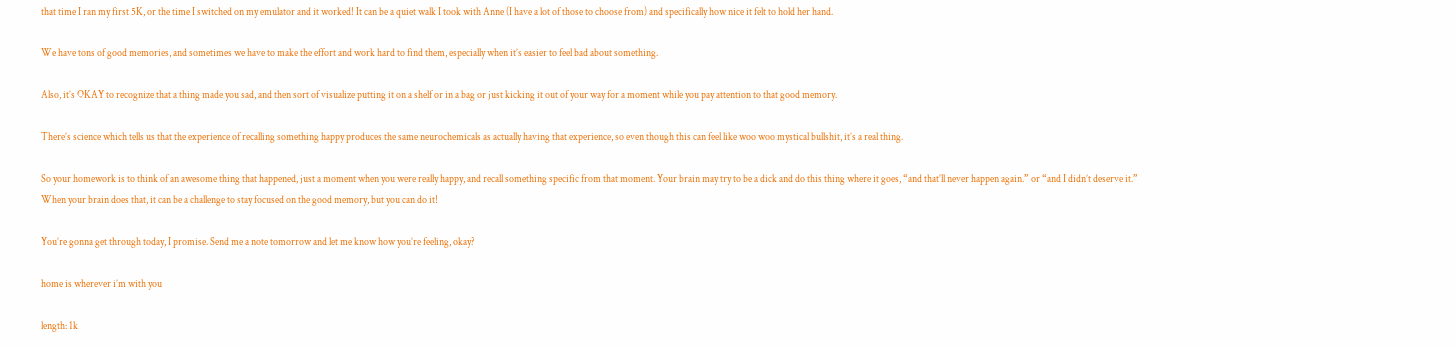that time I ran my first 5K, or the time I switched on my emulator and it worked! It can be a quiet walk I took with Anne (I have a lot of those to choose from) and specifically how nice it felt to hold her hand.

We have tons of good memories, and sometimes we have to make the effort and work hard to find them, especially when it’s easier to feel bad about something.

Also, it’s OKAY to recognize that a thing made you sad, and then sort of visualize putting it on a shelf or in a bag or just kicking it out of your way for a moment while you pay attention to that good memory.

There’s science which tells us that the experience of recalling something happy produces the same neurochemicals as actually having that experience, so even though this can feel like woo woo mystical bullshit, it’s a real thing.

So your homework is to think of an awesome thing that happened, just a moment when you were really happy, and recall something specific from that moment. Your brain may try to be a dick and do this thing where it goes, “and that’ll never happen again.” or “and I didn’t deserve it.” When your brain does that, it can be a challenge to stay focused on the good memory, but you can do it!

You’re gonna get through today, I promise. Send me a note tomorrow and let me know how you’re feeling, okay?

home is wherever i’m with you

length: 1k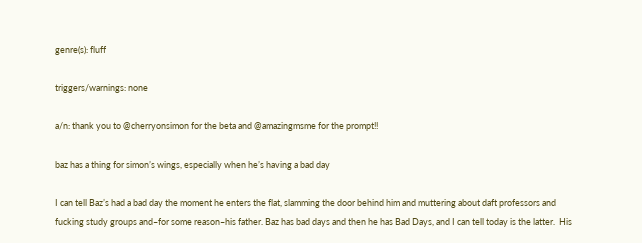genre(s): fluff

triggers/warnings: none

a/n: thank you to @cherryonsimon for the beta and @amazingmsme for the prompt!!

baz has a thing for simon’s wings, especially when he’s having a bad day

I can tell Baz’s had a bad day the moment he enters the flat, slamming the door behind him and muttering about daft professors and fucking study groups and–for some reason–his father. Baz has bad days and then he has Bad Days, and I can tell today is the latter.  His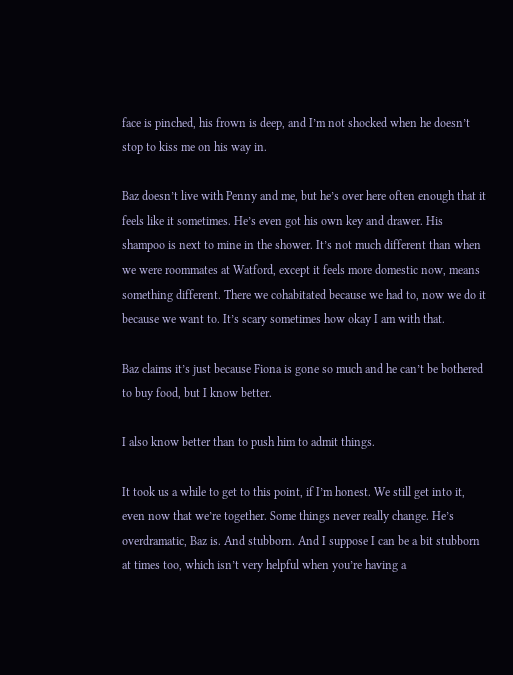face is pinched, his frown is deep, and I’m not shocked when he doesn’t stop to kiss me on his way in.

Baz doesn’t live with Penny and me, but he’s over here often enough that it feels like it sometimes. He’s even got his own key and drawer. His shampoo is next to mine in the shower. It’s not much different than when we were roommates at Watford, except it feels more domestic now, means something different. There we cohabitated because we had to, now we do it because we want to. It’s scary sometimes how okay I am with that.

Baz claims it’s just because Fiona is gone so much and he can’t be bothered to buy food, but I know better.

I also know better than to push him to admit things.

It took us a while to get to this point, if I’m honest. We still get into it, even now that we’re together. Some things never really change. He’s overdramatic, Baz is. And stubborn. And I suppose I can be a bit stubborn at times too, which isn’t very helpful when you’re having a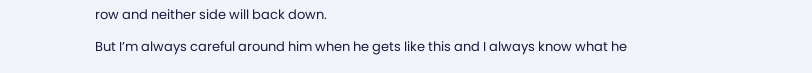row and neither side will back down.

But I’m always careful around him when he gets like this and I always know what he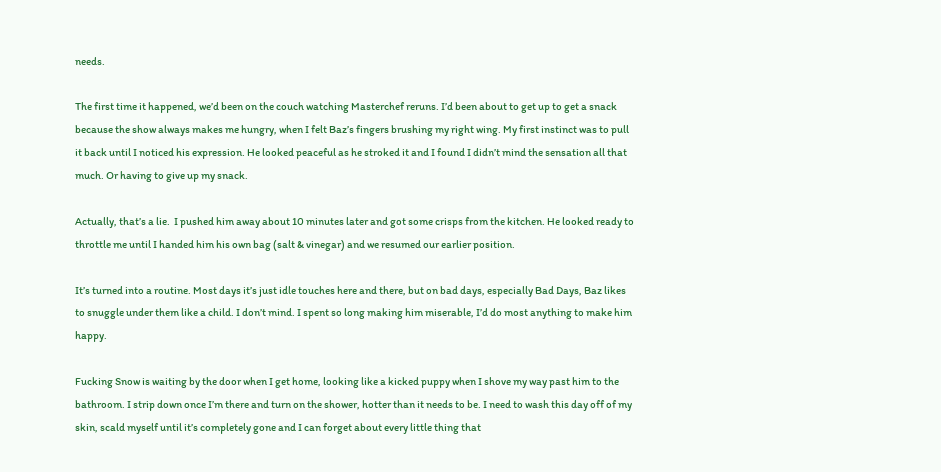needs.

The first time it happened, we’d been on the couch watching Masterchef reruns. I’d been about to get up to get a snack because the show always makes me hungry, when I felt Baz’s fingers brushing my right wing. My first instinct was to pull it back until I noticed his expression. He looked peaceful as he stroked it and I found I didn’t mind the sensation all that much. Or having to give up my snack.

Actually, that’s a lie.  I pushed him away about 10 minutes later and got some crisps from the kitchen. He looked ready to throttle me until I handed him his own bag (salt & vinegar) and we resumed our earlier position.

It’s turned into a routine. Most days it’s just idle touches here and there, but on bad days, especially Bad Days, Baz likes to snuggle under them like a child. I don’t mind. I spent so long making him miserable, I’d do most anything to make him happy.

Fucking Snow is waiting by the door when I get home, looking like a kicked puppy when I shove my way past him to the bathroom. I strip down once I’m there and turn on the shower, hotter than it needs to be. I need to wash this day off of my skin, scald myself until it’s completely gone and I can forget about every little thing that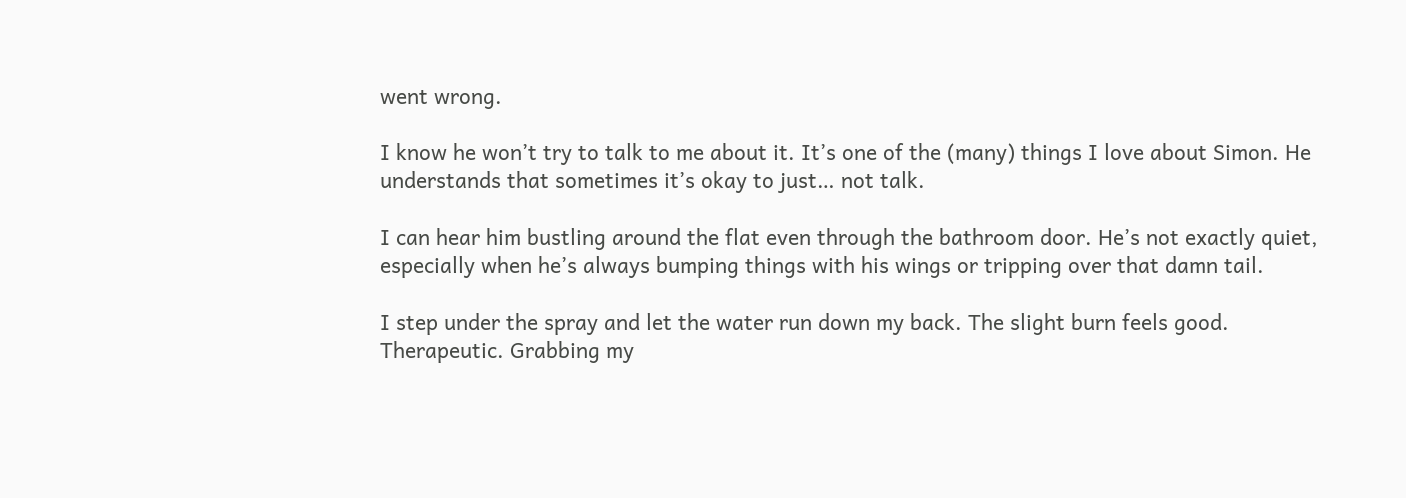went wrong.

I know he won’t try to talk to me about it. It’s one of the (many) things I love about Simon. He understands that sometimes it’s okay to just… not talk.

I can hear him bustling around the flat even through the bathroom door. He’s not exactly quiet, especially when he’s always bumping things with his wings or tripping over that damn tail.

I step under the spray and let the water run down my back. The slight burn feels good. Therapeutic. Grabbing my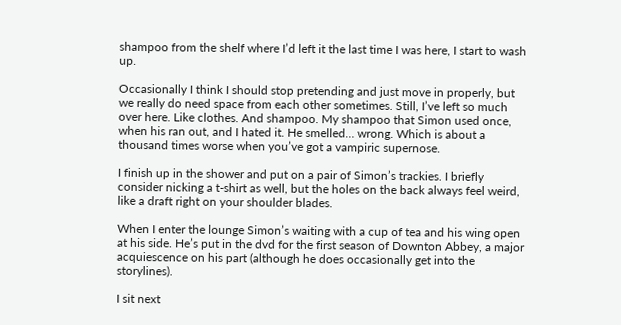shampoo from the shelf where I’d left it the last time I was here, I start to wash up.

Occasionally I think I should stop pretending and just move in properly, but we really do need space from each other sometimes. Still, I’ve left so much over here. Like clothes. And shampoo. My shampoo that Simon used once, when his ran out, and I hated it. He smelled… wrong. Which is about a thousand times worse when you’ve got a vampiric supernose.

I finish up in the shower and put on a pair of Simon’s trackies. I briefly consider nicking a t-shirt as well, but the holes on the back always feel weird, like a draft right on your shoulder blades.

When I enter the lounge Simon’s waiting with a cup of tea and his wing open at his side. He’s put in the dvd for the first season of Downton Abbey, a major acquiescence on his part (although he does occasionally get into the storylines).

I sit next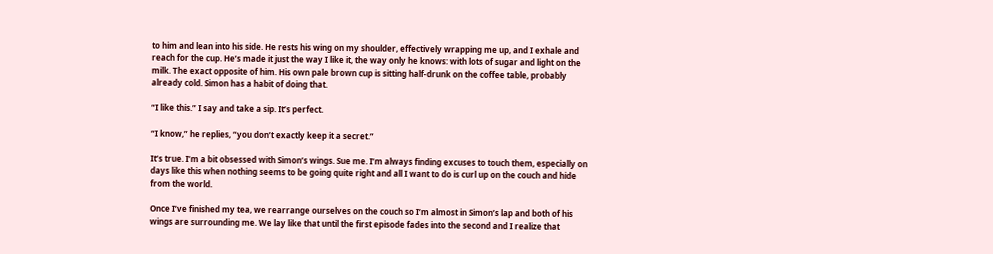to him and lean into his side. He rests his wing on my shoulder, effectively wrapping me up, and I exhale and reach for the cup. He’s made it just the way I like it, the way only he knows: with lots of sugar and light on the milk. The exact opposite of him. His own pale brown cup is sitting half-drunk on the coffee table, probably already cold. Simon has a habit of doing that.

“I like this.” I say and take a sip. It’s perfect.

“I know,” he replies, “you don’t exactly keep it a secret.”

It’s true. I’m a bit obsessed with Simon’s wings. Sue me. I’m always finding excuses to touch them, especially on days like this when nothing seems to be going quite right and all I want to do is curl up on the couch and hide from the world.

Once I’ve finished my tea, we rearrange ourselves on the couch so I’m almost in Simon’s lap and both of his wings are surrounding me. We lay like that until the first episode fades into the second and I realize that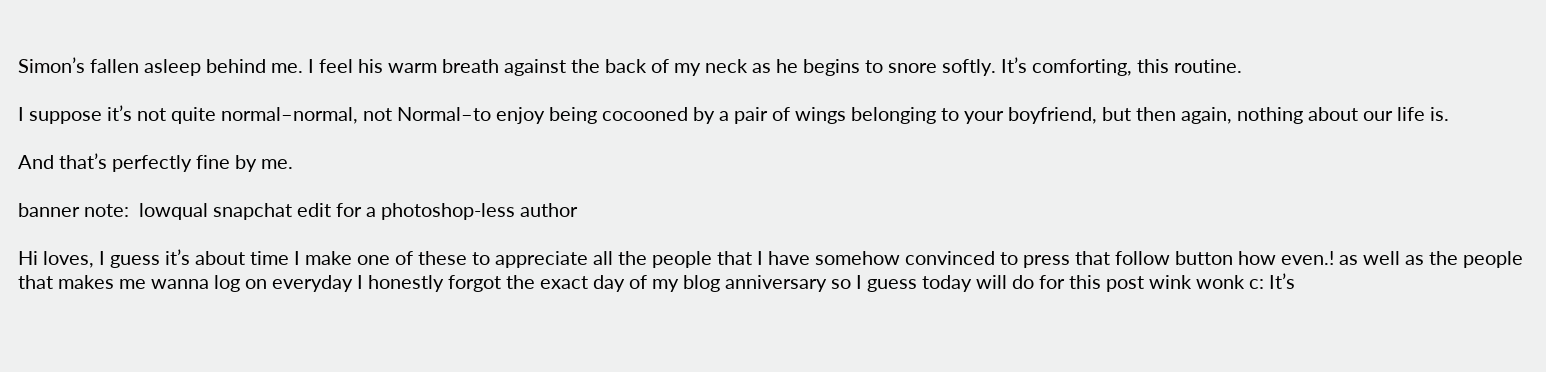Simon’s fallen asleep behind me. I feel his warm breath against the back of my neck as he begins to snore softly. It’s comforting, this routine.

I suppose it’s not quite normal–normal, not Normal–to enjoy being cocooned by a pair of wings belonging to your boyfriend, but then again, nothing about our life is.

And that’s perfectly fine by me.

banner note:  lowqual snapchat edit for a photoshop-less author

Hi loves, I guess it’s about time I make one of these to appreciate all the people that I have somehow convinced to press that follow button how even.! as well as the people that makes me wanna log on everyday I honestly forgot the exact day of my blog anniversary so I guess today will do for this post wink wonk c: It’s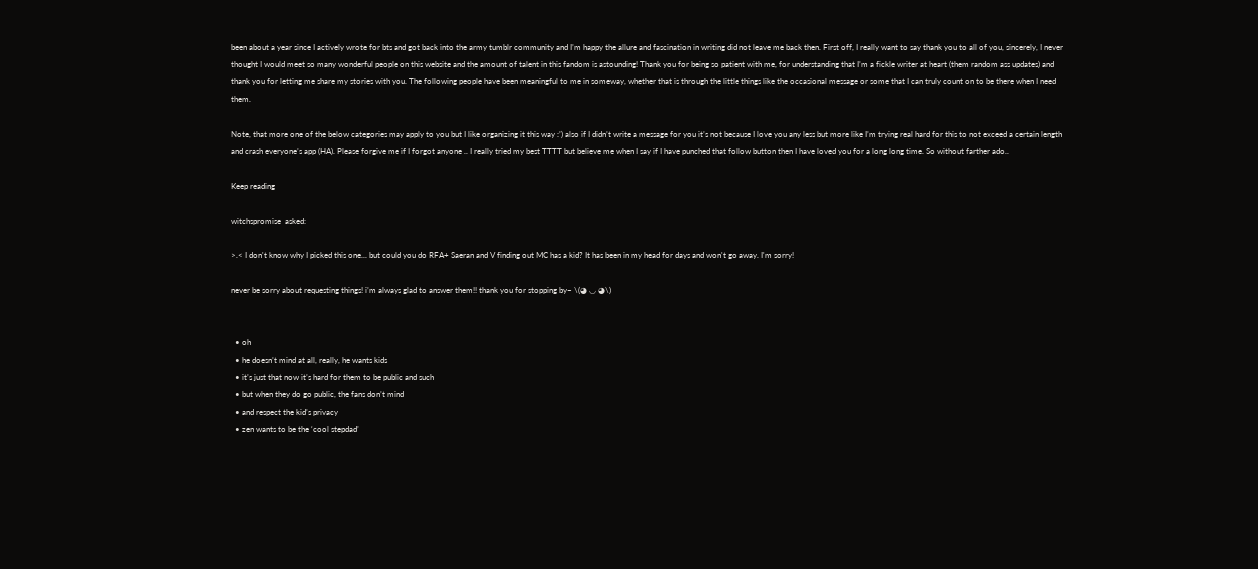been about a year since I actively wrote for bts and got back into the army tumblr community and I’m happy the allure and fascination in writing did not leave me back then. First off, I really want to say thank you to all of you, sincerely, I never thought I would meet so many wonderful people on this website and the amount of talent in this fandom is astounding! Thank you for being so patient with me, for understanding that I’m a fickle writer at heart (them random ass updates) and thank you for letting me share my stories with you. The following people have been meaningful to me in someway, whether that is through the little things like the occasional message or some that I can truly count on to be there when I need them.

Note, that more one of the below categories may apply to you but I like organizing it this way :’) also if I didn’t write a message for you it’s not because I love you any less but more like I’m trying real hard for this to not exceed a certain length and crash everyone’s app (HA). Please forgive me if I forgot anyone .. I really tried my best TTTT but believe me when I say if I have punched that follow button then I have loved you for a long long time. So without farther ado..

Keep reading

witchspromise  asked:

>.< I don't know why I picked this one... but could you do RFA+ Saeran and V finding out MC has a kid? It has been in my head for days and won't go away. I'm sorry!

never be sorry about requesting things! i’m always glad to answer them!! thank you for stopping by~ \(◕ ◡ ◕\)


  • oh
  • he doesn’t mind at all, really, he wants kids
  • it’s just that now it’s hard for them to be public and such
  • but when they do go public, the fans don’t mind
  • and respect the kid’s privacy
  • zen wants to be the ‘cool stepdad’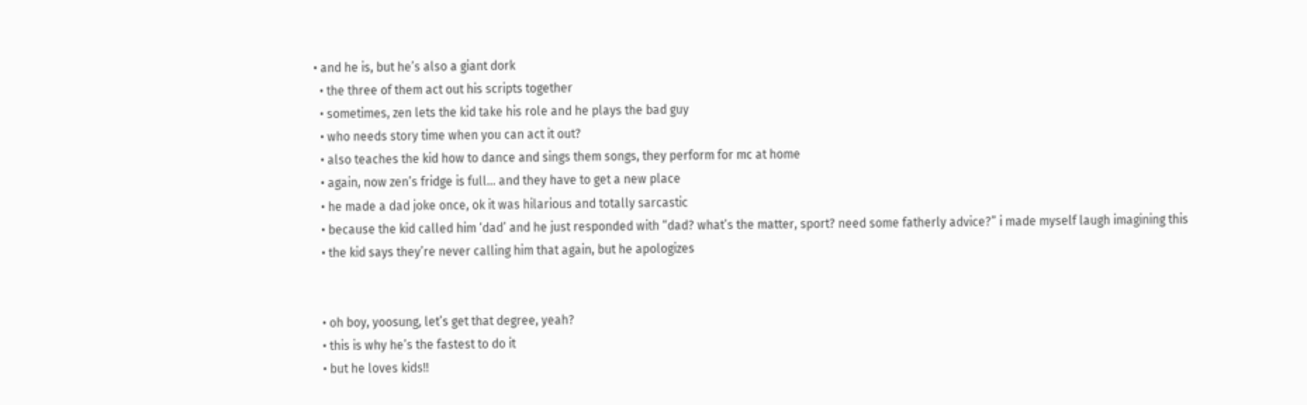• and he is, but he’s also a giant dork
  • the three of them act out his scripts together
  • sometimes, zen lets the kid take his role and he plays the bad guy
  • who needs story time when you can act it out?
  • also teaches the kid how to dance and sings them songs, they perform for mc at home
  • again, now zen’s fridge is full… and they have to get a new place
  • he made a dad joke once, ok it was hilarious and totally sarcastic
  • because the kid called him ‘dad’ and he just responded with “dad? what’s the matter, sport? need some fatherly advice?” i made myself laugh imagining this
  • the kid says they’re never calling him that again, but he apologizes


  • oh boy, yoosung, let’s get that degree, yeah?
  • this is why he’s the fastest to do it
  • but he loves kids!!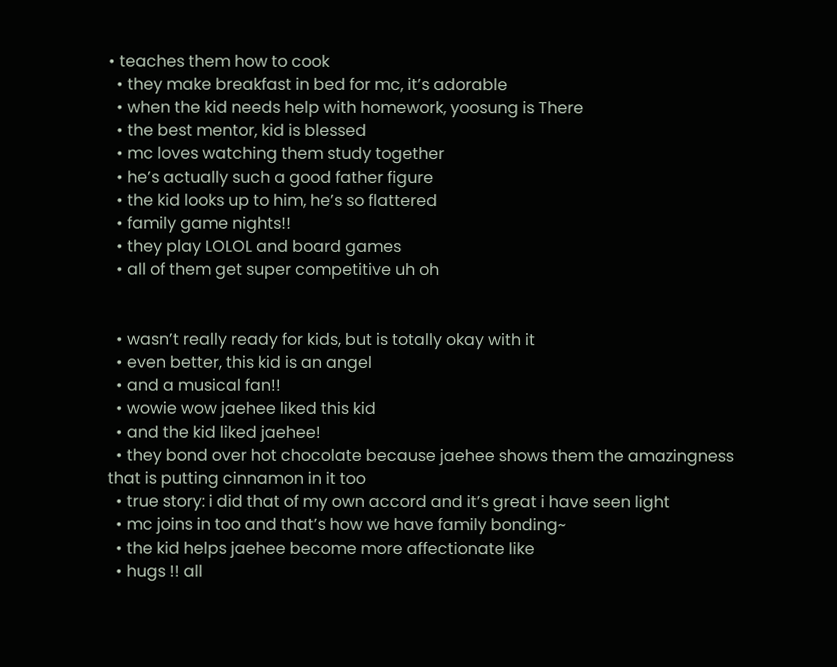• teaches them how to cook
  • they make breakfast in bed for mc, it’s adorable
  • when the kid needs help with homework, yoosung is There
  • the best mentor, kid is blessed
  • mc loves watching them study together
  • he’s actually such a good father figure
  • the kid looks up to him, he’s so flattered
  • family game nights!!
  • they play LOLOL and board games
  • all of them get super competitive uh oh


  • wasn’t really ready for kids, but is totally okay with it
  • even better, this kid is an angel
  • and a musical fan!!
  • wowie wow jaehee liked this kid
  • and the kid liked jaehee!
  • they bond over hot chocolate because jaehee shows them the amazingness that is putting cinnamon in it too
  • true story: i did that of my own accord and it’s great i have seen light
  • mc joins in too and that’s how we have family bonding~
  • the kid helps jaehee become more affectionate like
  • hugs !! all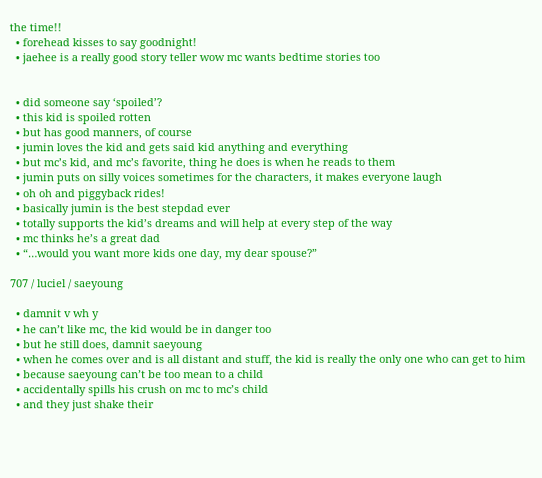the time!!
  • forehead kisses to say goodnight!
  • jaehee is a really good story teller wow mc wants bedtime stories too


  • did someone say ‘spoiled’?
  • this kid is spoiled rotten
  • but has good manners, of course
  • jumin loves the kid and gets said kid anything and everything
  • but mc’s kid, and mc’s favorite, thing he does is when he reads to them
  • jumin puts on silly voices sometimes for the characters, it makes everyone laugh
  • oh oh and piggyback rides!
  • basically jumin is the best stepdad ever
  • totally supports the kid’s dreams and will help at every step of the way
  • mc thinks he’s a great dad
  • “…would you want more kids one day, my dear spouse?”

707 / luciel / saeyoung

  • damnit v wh y
  • he can’t like mc, the kid would be in danger too
  • but he still does, damnit saeyoung
  • when he comes over and is all distant and stuff, the kid is really the only one who can get to him
  • because saeyoung can’t be too mean to a child
  • accidentally spills his crush on mc to mc’s child
  • and they just shake their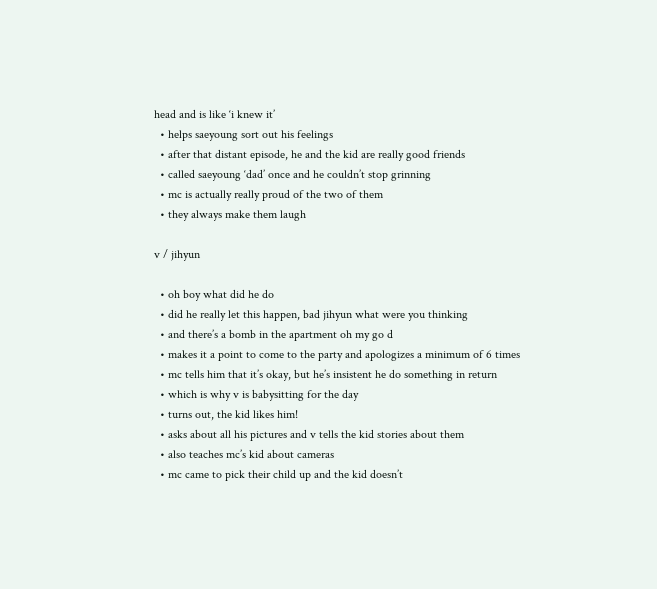head and is like ‘i knew it’
  • helps saeyoung sort out his feelings
  • after that distant episode, he and the kid are really good friends
  • called saeyoung ‘dad’ once and he couldn’t stop grinning
  • mc is actually really proud of the two of them
  • they always make them laugh

v / jihyun

  • oh boy what did he do
  • did he really let this happen, bad jihyun what were you thinking
  • and there’s a bomb in the apartment oh my go d
  • makes it a point to come to the party and apologizes a minimum of 6 times
  • mc tells him that it’s okay, but he’s insistent he do something in return
  • which is why v is babysitting for the day
  • turns out, the kid likes him!
  • asks about all his pictures and v tells the kid stories about them
  • also teaches mc’s kid about cameras
  • mc came to pick their child up and the kid doesn’t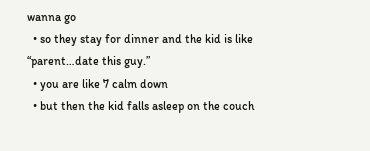wanna go
  • so they stay for dinner and the kid is like “parent…date this guy.”
  • you are like 7 calm down
  • but then the kid falls asleep on the couch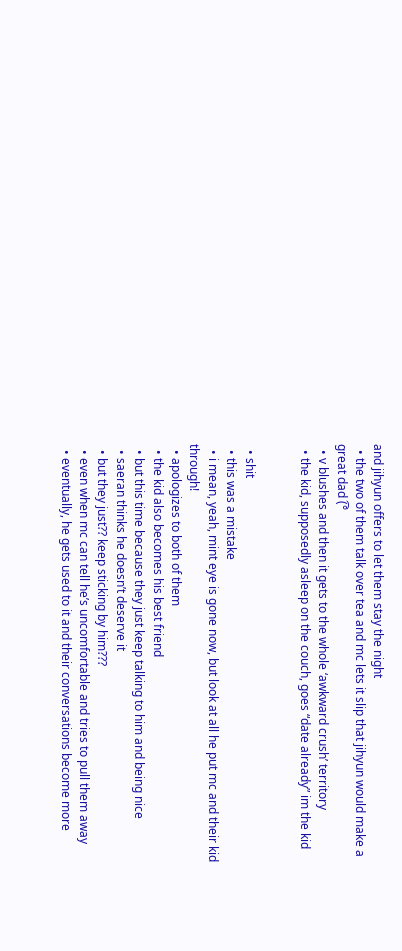and jihyun offers to let them stay the night
  • the two of them talk over tea and mc lets it slip that jihyun would make a great dad (͡°
  • v blushes and then it gets to the whole ‘awkward crush’ territory
  • the kid, supposedly asleep on the couch, goes “date already” im the kid


  • shit
  • this was a mistake
  • i mean, yeah, mint eye is gone now, but look at all he put mc and their kid through!
  • apologizes to both of them
  • the kid also becomes his best friend
  • but this time because they just keep talking to him and being nice
  • saeran thinks he doesn’t deserve it
  • but they just?? keep sticking by him???
  • even when mc can tell he’s uncomfortable and tries to pull them away
  • eventually, he gets used to it and their conversations become more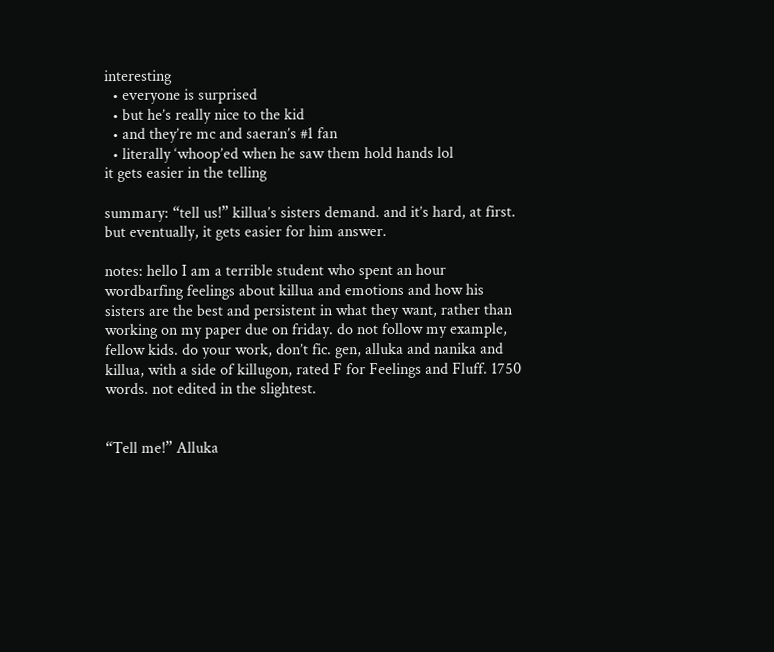interesting
  • everyone is surprised
  • but he’s really nice to the kid
  • and they’re mc and saeran’s #1 fan
  • literally ‘whoop’ed when he saw them hold hands lol
it gets easier in the telling

summary: “tell us!” killua’s sisters demand. and it’s hard, at first. but eventually, it gets easier for him answer.

notes: hello I am a terrible student who spent an hour wordbarfing feelings about killua and emotions and how his sisters are the best and persistent in what they want, rather than working on my paper due on friday. do not follow my example, fellow kids. do your work, don’t fic. gen, alluka and nanika and killua, with a side of killugon, rated F for Feelings and Fluff. 1750 words. not edited in the slightest.


“Tell me!” Alluka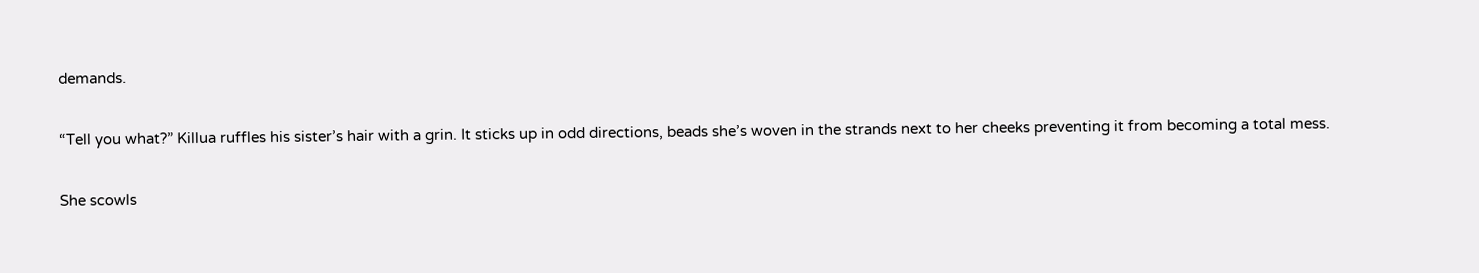demands.

“Tell you what?” Killua ruffles his sister’s hair with a grin. It sticks up in odd directions, beads she’s woven in the strands next to her cheeks preventing it from becoming a total mess.

She scowls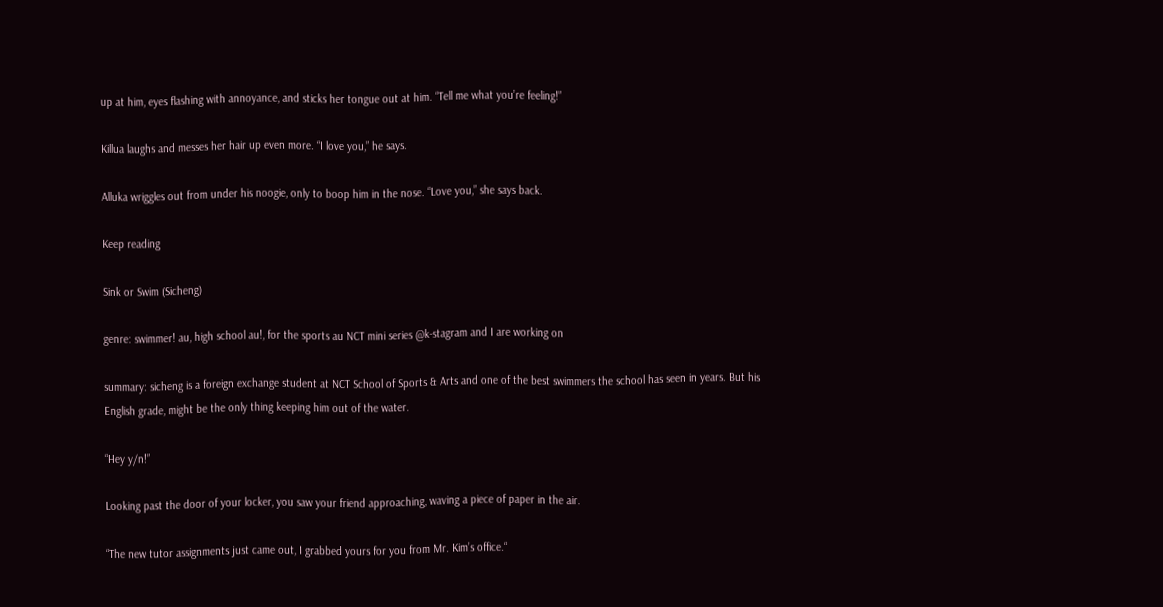up at him, eyes flashing with annoyance, and sticks her tongue out at him. “Tell me what you’re feeling!”

Killua laughs and messes her hair up even more. “I love you,” he says.

Alluka wriggles out from under his noogie, only to boop him in the nose. “Love you,” she says back.

Keep reading

Sink or Swim (Sicheng)

genre: swimmer! au, high school au!, for the sports au NCT mini series @k-stagram and I are working on

summary: sicheng is a foreign exchange student at NCT School of Sports & Arts and one of the best swimmers the school has seen in years. But his English grade, might be the only thing keeping him out of the water.

“Hey y/n!”

Looking past the door of your locker, you saw your friend approaching, waving a piece of paper in the air.

“The new tutor assignments just came out, I grabbed yours for you from Mr. Kim’s office.“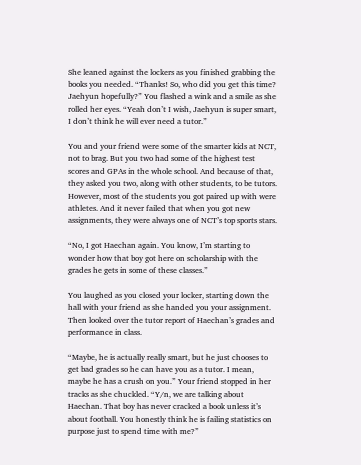She leaned against the lockers as you finished grabbing the books you needed. “Thanks! So, who did you get this time? Jaehyun hopefully?” You flashed a wink and a smile as she rolled her eyes. “Yeah don’t I wish, Jaehyun is super smart, I don’t think he will ever need a tutor.”

You and your friend were some of the smarter kids at NCT, not to brag. But you two had some of the highest test scores and GPAs in the whole school. And because of that, they asked you two, along with other students, to be tutors. However, most of the students you got paired up with were athletes. And it never failed that when you got new assignments, they were always one of NCT’s top sports stars.

“No, I got Haechan again. You know, I’m starting to wonder how that boy got here on scholarship with the grades he gets in some of these classes.”

You laughed as you closed your locker, starting down the hall with your friend as she handed you your assignment. Then looked over the tutor report of Haechan’s grades and performance in class.

“Maybe, he is actually really smart, but he just chooses to get bad grades so he can have you as a tutor. I mean, maybe he has a crush on you.” Your friend stopped in her tracks as she chuckled. “Y/n, we are talking about Haechan. That boy has never cracked a book unless it’s about football. You honestly think he is failing statistics on purpose just to spend time with me?”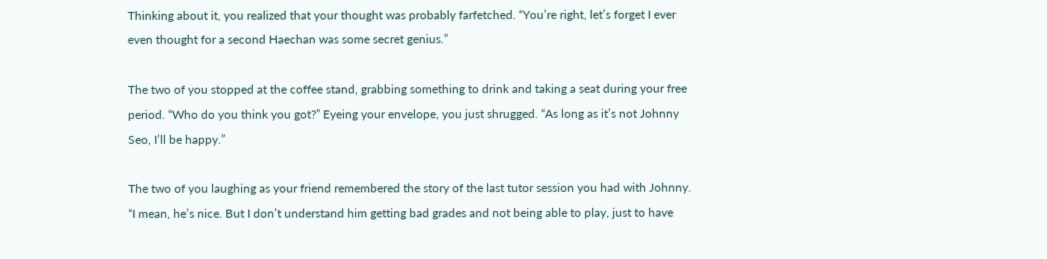Thinking about it, you realized that your thought was probably farfetched. “You’re right, let’s forget I ever even thought for a second Haechan was some secret genius.”

The two of you stopped at the coffee stand, grabbing something to drink and taking a seat during your free period. “Who do you think you got?” Eyeing your envelope, you just shrugged. “As long as it’s not Johnny Seo, I’ll be happy.”

The two of you laughing as your friend remembered the story of the last tutor session you had with Johnny. “I mean, he’s nice. But I don’t understand him getting bad grades and not being able to play, just to have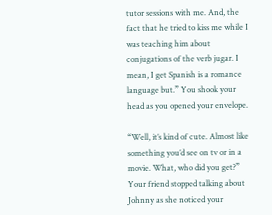tutor sessions with me. And, the fact that he tried to kiss me while I was teaching him about conjugations of the verb jugar. I mean, I get Spanish is a romance language but.” You shook your head as you opened your envelope.

“Well, it’s kind of cute. Almost like something you’d see on tv or in a movie. What, who did you get?” Your friend stopped talking about Johnny as she noticed your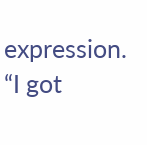expression. “I got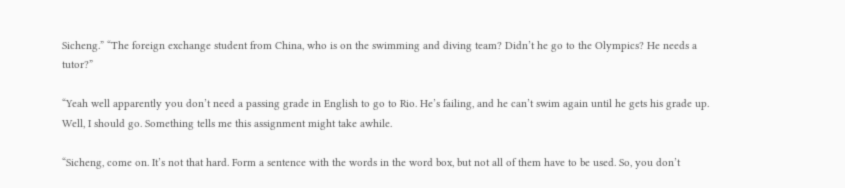Sicheng.” “The foreign exchange student from China, who is on the swimming and diving team? Didn’t he go to the Olympics? He needs a tutor?”

“Yeah well apparently you don’t need a passing grade in English to go to Rio. He’s failing, and he can’t swim again until he gets his grade up. Well, I should go. Something tells me this assignment might take awhile.

“Sicheng, come on. It’s not that hard. Form a sentence with the words in the word box, but not all of them have to be used. So, you don’t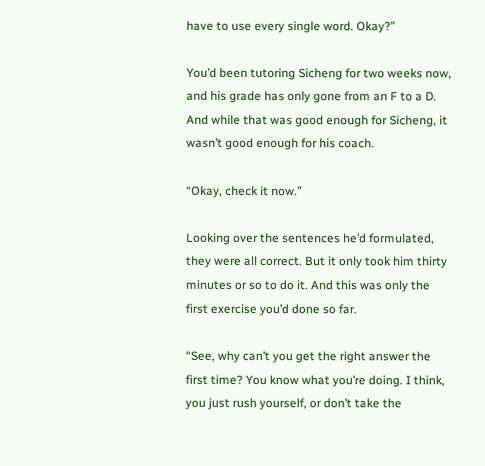have to use every single word. Okay?”

You’d been tutoring Sicheng for two weeks now, and his grade has only gone from an F to a D. And while that was good enough for Sicheng, it wasn’t good enough for his coach.

“Okay, check it now.”

Looking over the sentences he’d formulated, they were all correct. But it only took him thirty minutes or so to do it. And this was only the first exercise you’d done so far.

“See, why can’t you get the right answer the first time? You know what you’re doing. I think, you just rush yourself, or don’t take the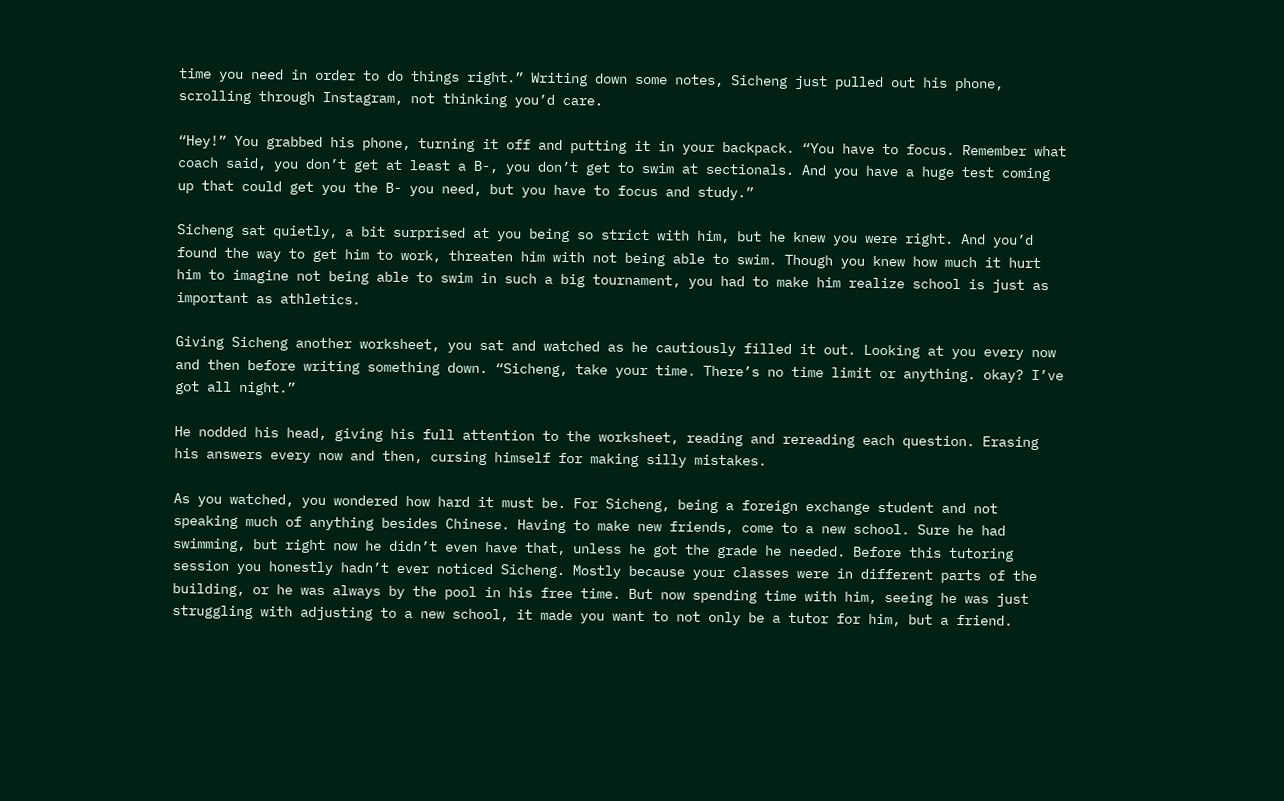time you need in order to do things right.” Writing down some notes, Sicheng just pulled out his phone, scrolling through Instagram, not thinking you’d care.

“Hey!” You grabbed his phone, turning it off and putting it in your backpack. “You have to focus. Remember what coach said, you don’t get at least a B-, you don’t get to swim at sectionals. And you have a huge test coming up that could get you the B- you need, but you have to focus and study.”

Sicheng sat quietly, a bit surprised at you being so strict with him, but he knew you were right. And you’d found the way to get him to work, threaten him with not being able to swim. Though you knew how much it hurt him to imagine not being able to swim in such a big tournament, you had to make him realize school is just as important as athletics.

Giving Sicheng another worksheet, you sat and watched as he cautiously filled it out. Looking at you every now and then before writing something down. “Sicheng, take your time. There’s no time limit or anything. okay? I’ve got all night.”

He nodded his head, giving his full attention to the worksheet, reading and rereading each question. Erasing his answers every now and then, cursing himself for making silly mistakes.

As you watched, you wondered how hard it must be. For Sicheng, being a foreign exchange student and not speaking much of anything besides Chinese. Having to make new friends, come to a new school. Sure he had swimming, but right now he didn’t even have that, unless he got the grade he needed. Before this tutoring session you honestly hadn’t ever noticed Sicheng. Mostly because your classes were in different parts of the building, or he was always by the pool in his free time. But now spending time with him, seeing he was just struggling with adjusting to a new school, it made you want to not only be a tutor for him, but a friend.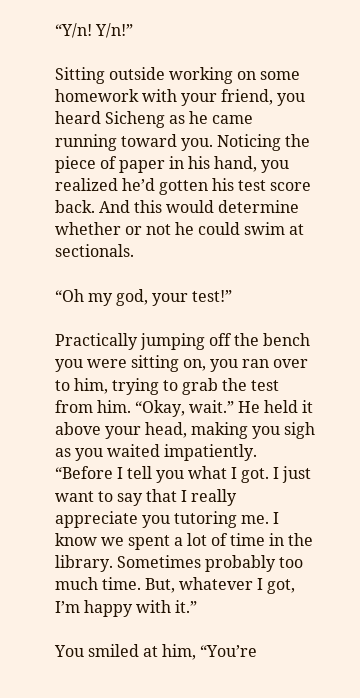“Y/n! Y/n!”

Sitting outside working on some homework with your friend, you heard Sicheng as he came running toward you. Noticing the piece of paper in his hand, you realized he’d gotten his test score back. And this would determine whether or not he could swim at sectionals.

“Oh my god, your test!”

Practically jumping off the bench you were sitting on, you ran over to him, trying to grab the test from him. “Okay, wait.” He held it above your head, making you sigh as you waited impatiently. “Before I tell you what I got. I just want to say that I really appreciate you tutoring me. I know we spent a lot of time in the library. Sometimes probably too much time. But, whatever I got, I’m happy with it.”

You smiled at him, “You’re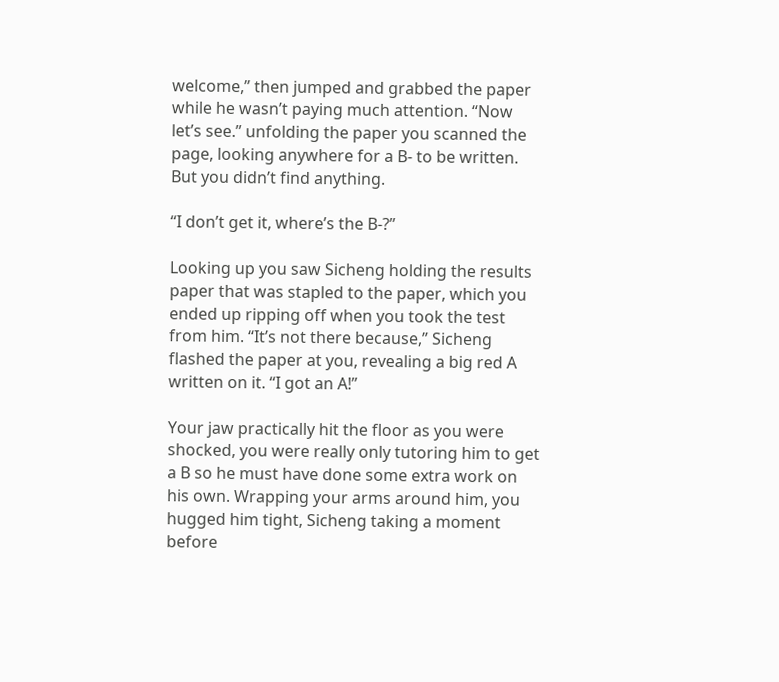welcome,” then jumped and grabbed the paper while he wasn’t paying much attention. “Now let’s see.” unfolding the paper you scanned the page, looking anywhere for a B- to be written. But you didn’t find anything.

“I don’t get it, where’s the B-?”

Looking up you saw Sicheng holding the results paper that was stapled to the paper, which you ended up ripping off when you took the test from him. “It’s not there because,” Sicheng flashed the paper at you, revealing a big red A written on it. “I got an A!”

Your jaw practically hit the floor as you were shocked, you were really only tutoring him to get a B so he must have done some extra work on his own. Wrapping your arms around him, you hugged him tight, Sicheng taking a moment before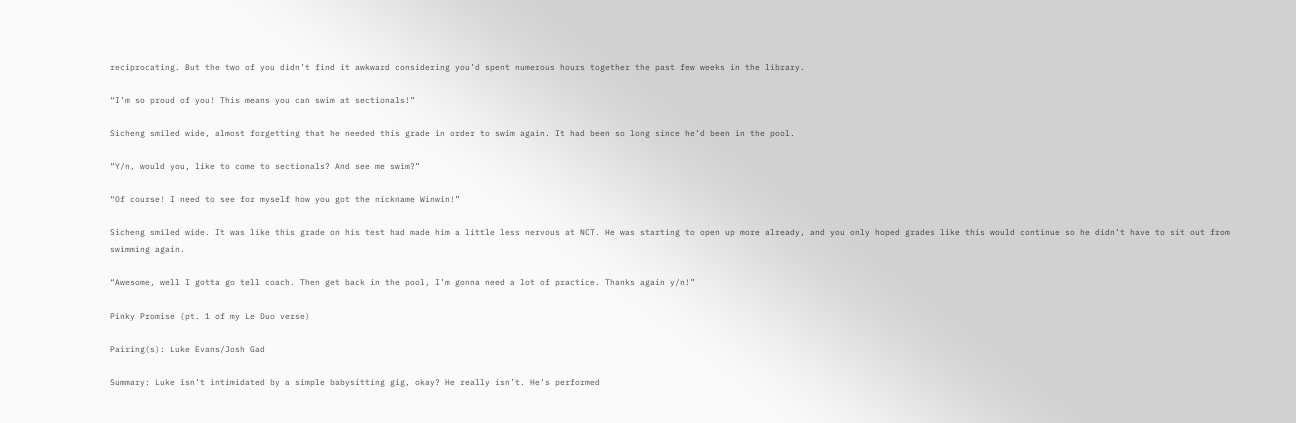reciprocating. But the two of you didn’t find it awkward considering you’d spent numerous hours together the past few weeks in the library.

“I’m so proud of you! This means you can swim at sectionals!”

Sicheng smiled wide, almost forgetting that he needed this grade in order to swim again. It had been so long since he’d been in the pool.

“Y/n, would you, like to come to sectionals? And see me swim?”

“Of course! I need to see for myself how you got the nickname Winwin!”

Sicheng smiled wide. It was like this grade on his test had made him a little less nervous at NCT. He was starting to open up more already, and you only hoped grades like this would continue so he didn’t have to sit out from swimming again.

“Awesome, well I gotta go tell coach. Then get back in the pool, I’m gonna need a lot of practice. Thanks again y/n!”

Pinky Promise (pt. 1 of my Le Duo verse)

Pairing(s): Luke Evans/Josh Gad

Summary: Luke isn’t intimidated by a simple babysitting gig, okay? He really isn’t. He’s performed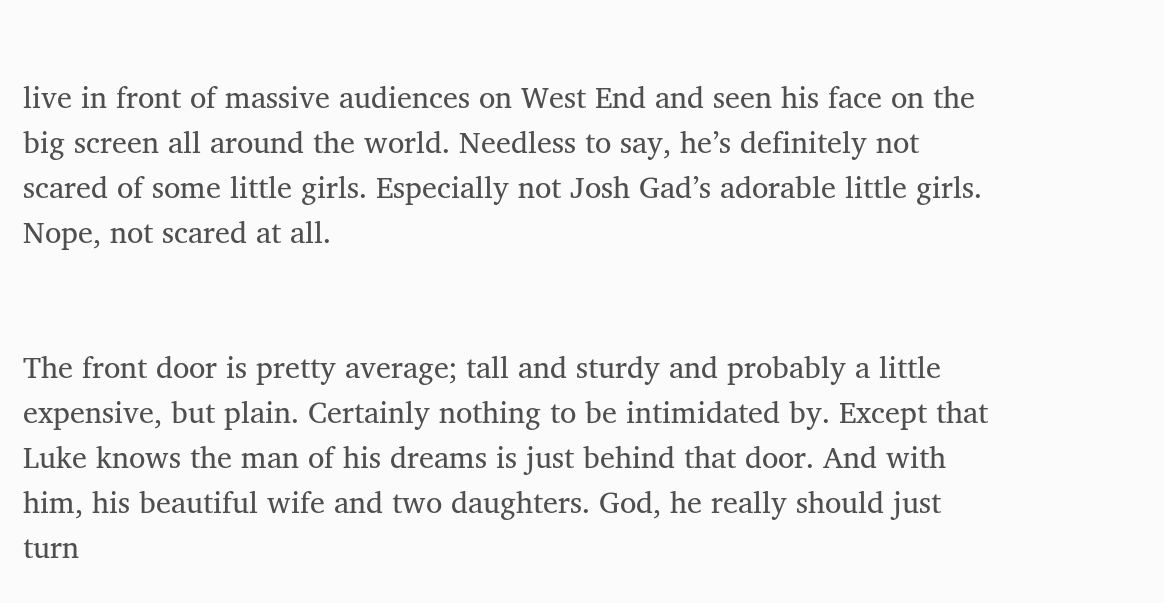live in front of massive audiences on West End and seen his face on the big screen all around the world. Needless to say, he’s definitely not scared of some little girls. Especially not Josh Gad’s adorable little girls. Nope, not scared at all.


The front door is pretty average; tall and sturdy and probably a little expensive, but plain. Certainly nothing to be intimidated by. Except that Luke knows the man of his dreams is just behind that door. And with him, his beautiful wife and two daughters. God, he really should just turn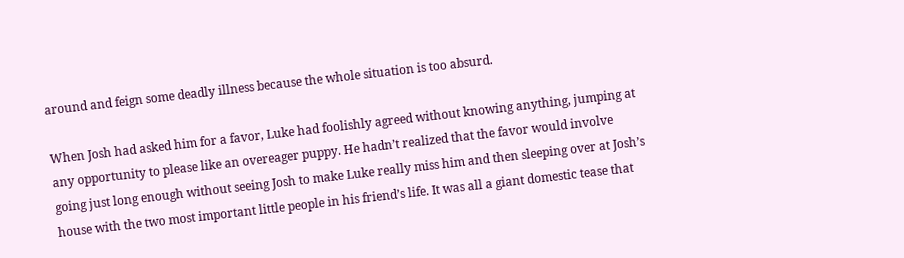around and feign some deadly illness because the whole situation is too absurd.

When Josh had asked him for a favor, Luke had foolishly agreed without knowing anything, jumping at any opportunity to please like an overeager puppy. He hadn’t realized that the favor would involve going just long enough without seeing Josh to make Luke really miss him and then sleeping over at Josh’s house with the two most important little people in his friend’s life. It was all a giant domestic tease that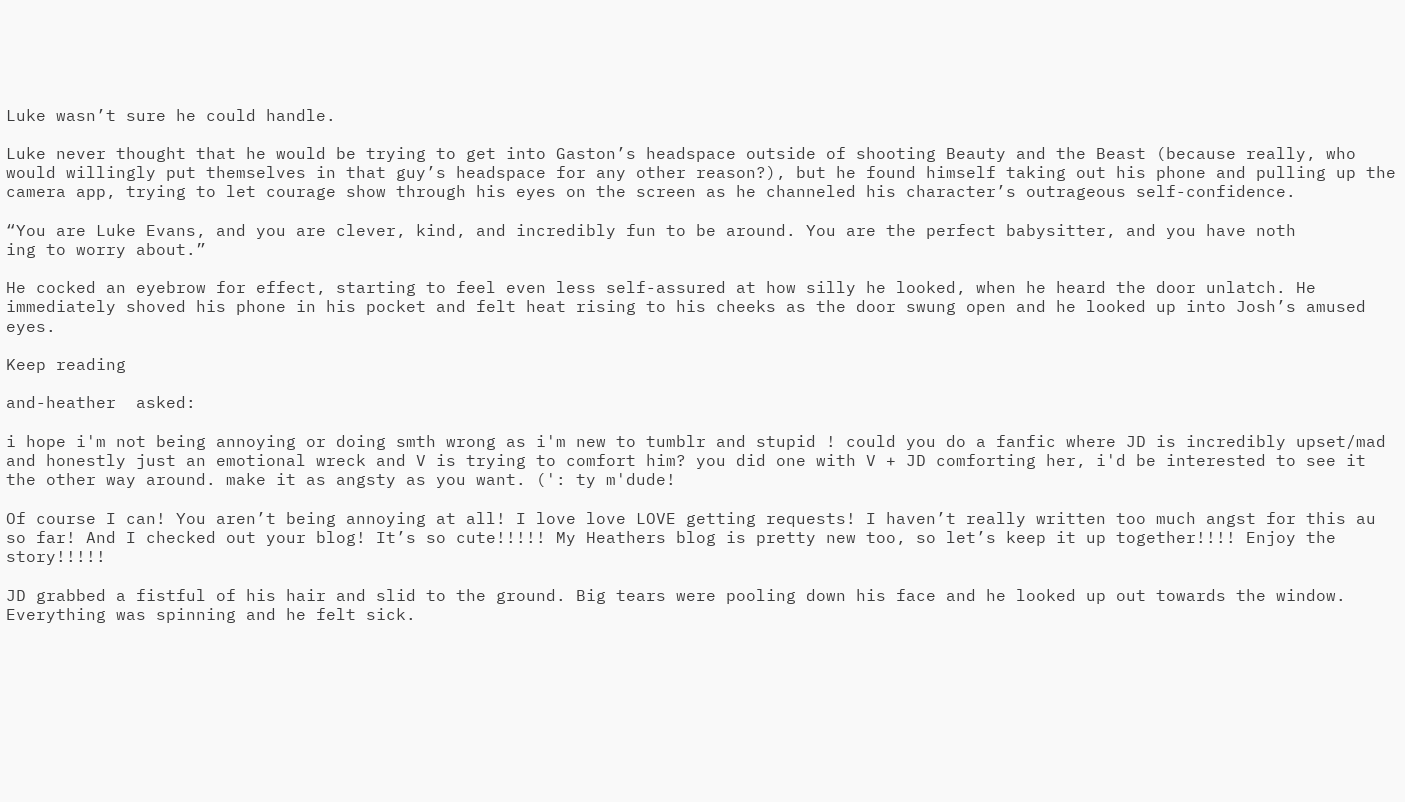Luke wasn’t sure he could handle.

Luke never thought that he would be trying to get into Gaston’s headspace outside of shooting Beauty and the Beast (because really, who would willingly put themselves in that guy’s headspace for any other reason?), but he found himself taking out his phone and pulling up the camera app, trying to let courage show through his eyes on the screen as he channeled his character’s outrageous self-confidence.

“You are Luke Evans, and you are clever, kind, and incredibly fun to be around. You are the perfect babysitter, and you have noth
ing to worry about.”

He cocked an eyebrow for effect, starting to feel even less self-assured at how silly he looked, when he heard the door unlatch. He immediately shoved his phone in his pocket and felt heat rising to his cheeks as the door swung open and he looked up into Josh’s amused eyes.

Keep reading

and-heather  asked:

i hope i'm not being annoying or doing smth wrong as i'm new to tumblr and stupid ! could you do a fanfic where JD is incredibly upset/mad and honestly just an emotional wreck and V is trying to comfort him? you did one with V + JD comforting her, i'd be interested to see it the other way around. make it as angsty as you want. (': ty m'dude!

Of course I can! You aren’t being annoying at all! I love love LOVE getting requests! I haven’t really written too much angst for this au so far! And I checked out your blog! It’s so cute!!!!! My Heathers blog is pretty new too, so let’s keep it up together!!!! Enjoy the story!!!!!

JD grabbed a fistful of his hair and slid to the ground. Big tears were pooling down his face and he looked up out towards the window. Everything was spinning and he felt sick.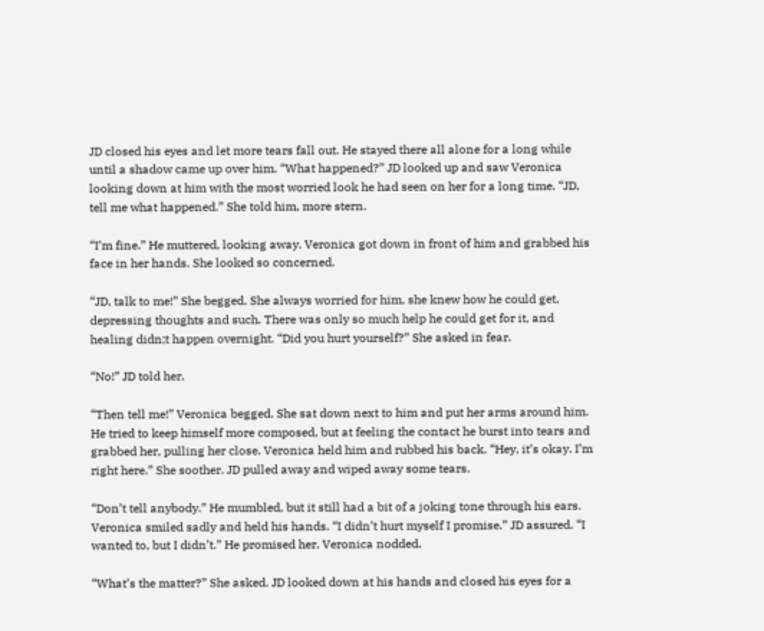JD closed his eyes and let more tears fall out. He stayed there all alone for a long while until a shadow came up over him. “What happened?” JD looked up and saw Veronica looking down at him with the most worried look he had seen on her for a long time. “JD, tell me what happened.” She told him, more stern.

“I’m fine.” He muttered, looking away. Veronica got down in front of him and grabbed his face in her hands. She looked so concerned.

“JD, talk to me!” She begged. She always worried for him, she knew how he could get, depressing thoughts and such. There was only so much help he could get for it, and healing didn;t happen overnight. “Did you hurt yourself?” She asked in fear.

“No!” JD told her.

“Then tell me!” Veronica begged. She sat down next to him and put her arms around him. He tried to keep himself more composed, but at feeling the contact he burst into tears and grabbed her, pulling her close. Veronica held him and rubbed his back. “Hey, it’s okay. I’m right here.” She soother. JD pulled away and wiped away some tears.

“Don’t tell anybody.” He mumbled, but it still had a bit of a joking tone through his ears. Veronica smiled sadly and held his hands. “I didn’t hurt myself I promise.” JD assured. “I wanted to, but I didn’t.” He promised her. Veronica nodded.

“What’s the matter?” She asked. JD looked down at his hands and closed his eyes for a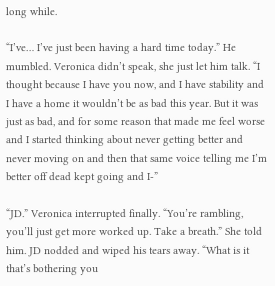long while.

“I’ve… I’ve just been having a hard time today.” He mumbled. Veronica didn’t speak, she just let him talk. “I thought because I have you now, and I have stability and I have a home it wouldn’t be as bad this year. But it was just as bad, and for some reason that made me feel worse and I started thinking about never getting better and never moving on and then that same voice telling me I’m better off dead kept going and I-”

“JD.” Veronica interrupted finally. “You’re rambling, you’ll just get more worked up. Take a breath.” She told him. JD nodded and wiped his tears away. “What is it that’s bothering you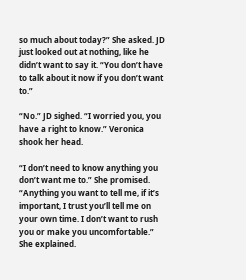so much about today?” She asked. JD just looked out at nothing, like he didn’t want to say it. “You don’t have to talk about it now if you don’t want to.”

“No.” JD sighed. “I worried you, you have a right to know.” Veronica shook her head.

“I don’t need to know anything you don’t want me to.” She promised. “Anything you want to tell me, if it’s important, I trust you’ll tell me on your own time. I don’t want to rush you or make you uncomfortable.” She explained.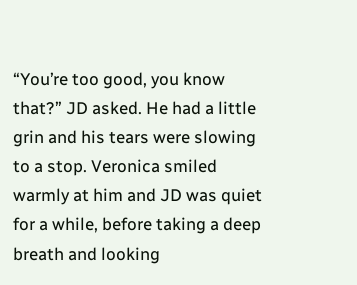“You’re too good, you know that?” JD asked. He had a little grin and his tears were slowing to a stop. Veronica smiled warmly at him and JD was quiet for a while, before taking a deep breath and looking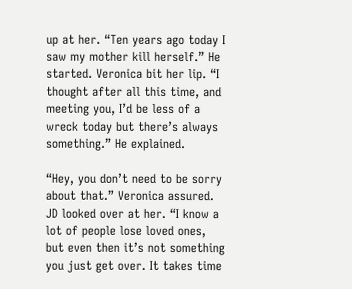up at her. “Ten years ago today I saw my mother kill herself.” He started. Veronica bit her lip. “I thought after all this time, and meeting you, I’d be less of a wreck today but there’s always something.” He explained.

“Hey, you don’t need to be sorry about that.” Veronica assured. JD looked over at her. “I know a lot of people lose loved ones, but even then it’s not something you just get over. It takes time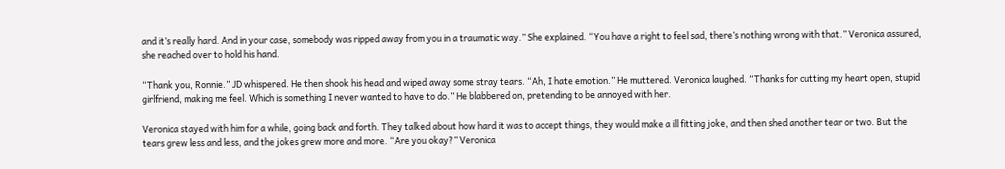and it’s really hard. And in your case, somebody was ripped away from you in a traumatic way.” She explained. “You have a right to feel sad, there’s nothing wrong with that.” Veronica assured, she reached over to hold his hand.

“Thank you, Ronnie.” JD whispered. He then shook his head and wiped away some stray tears. “Ah, I hate emotion.” He muttered. Veronica laughed. “Thanks for cutting my heart open, stupid girlfriend, making me feel. Which is something I never wanted to have to do.” He blabbered on, pretending to be annoyed with her.

Veronica stayed with him for a while, going back and forth. They talked about how hard it was to accept things, they would make a ill fitting joke, and then shed another tear or two. But the tears grew less and less, and the jokes grew more and more. “Are you okay?” Veronica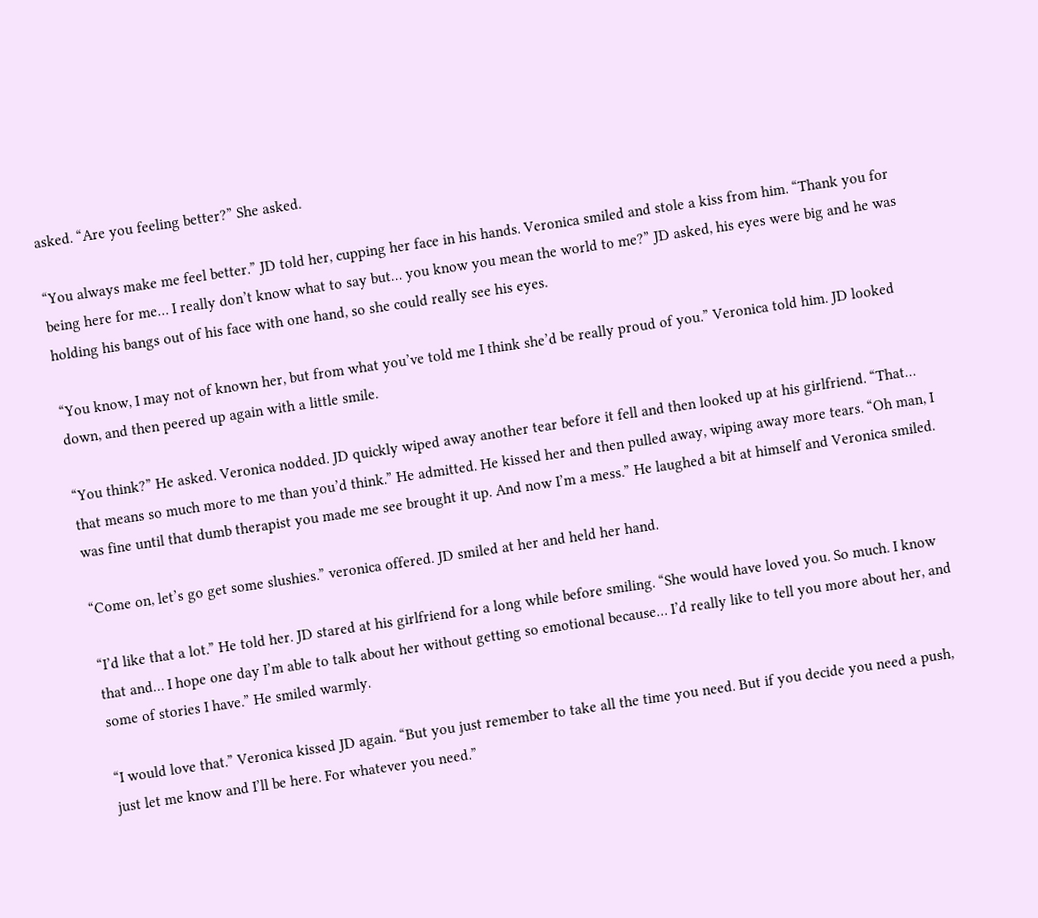asked. “Are you feeling better?” She asked.

“You always make me feel better.” JD told her, cupping her face in his hands. Veronica smiled and stole a kiss from him. “Thank you for being here for me… I really don’t know what to say but… you know you mean the world to me?” JD asked, his eyes were big and he was holding his bangs out of his face with one hand, so she could really see his eyes.

“You know, I may not of known her, but from what you’ve told me I think she’d be really proud of you.” Veronica told him. JD looked down, and then peered up again with a little smile.

“You think?” He asked. Veronica nodded. JD quickly wiped away another tear before it fell and then looked up at his girlfriend. “That… that means so much more to me than you’d think.” He admitted. He kissed her and then pulled away, wiping away more tears. “Oh man, I was fine until that dumb therapist you made me see brought it up. And now I’m a mess.” He laughed a bit at himself and Veronica smiled.

“Come on, let’s go get some slushies.” veronica offered. JD smiled at her and held her hand.

“I’d like that a lot.” He told her. JD stared at his girlfriend for a long while before smiling. “She would have loved you. So much. I know that and… I hope one day I’m able to talk about her without getting so emotional because… I’d really like to tell you more about her, and some of stories I have.” He smiled warmly.

“I would love that.” Veronica kissed JD again. “But you just remember to take all the time you need. But if you decide you need a push, just let me know and I’ll be here. For whatever you need.”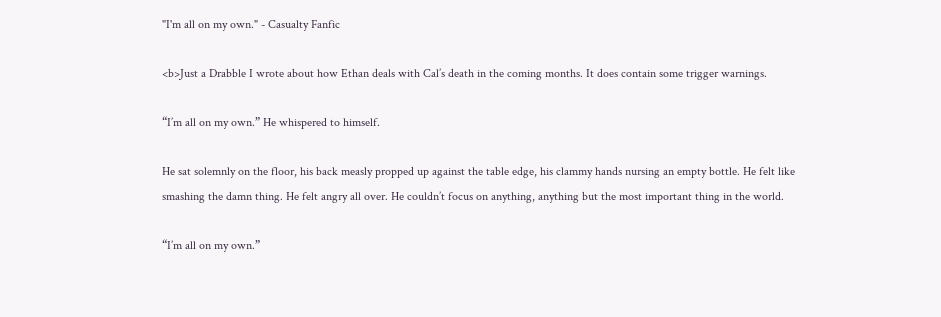"I'm all on my own." - Casualty Fanfic

<b>Just a Drabble I wrote about how Ethan deals with Cal’s death in the coming months. It does contain some trigger warnings.

“I’m all on my own.” He whispered to himself.

He sat solemnly on the floor, his back measly propped up against the table edge, his clammy hands nursing an empty bottle. He felt like
smashing the damn thing. He felt angry all over. He couldn’t focus on anything, anything but the most important thing in the world.

“I’m all on my own.”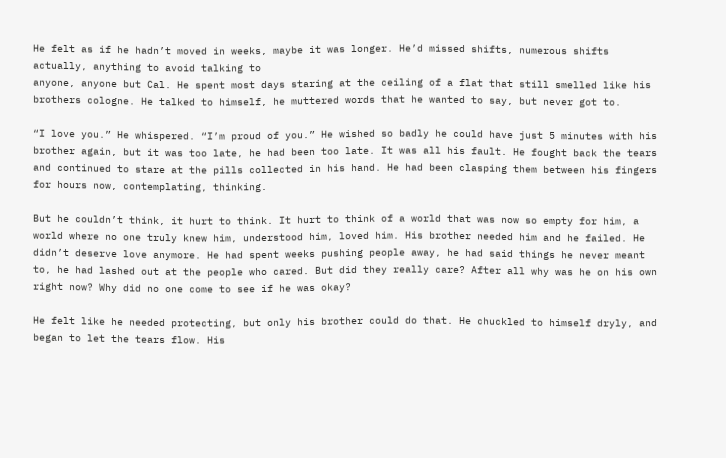He felt as if he hadn’t moved in weeks, maybe it was longer. He’d missed shifts, numerous shifts actually, anything to avoid talking to
anyone, anyone but Cal. He spent most days staring at the ceiling of a flat that still smelled like his brothers cologne. He talked to himself, he muttered words that he wanted to say, but never got to.

“I love you.” He whispered. “I’m proud of you.” He wished so badly he could have just 5 minutes with his brother again, but it was too late, he had been too late. It was all his fault. He fought back the tears and continued to stare at the pills collected in his hand. He had been clasping them between his fingers for hours now, contemplating, thinking.

But he couldn’t think, it hurt to think. It hurt to think of a world that was now so empty for him, a world where no one truly knew him, understood him, loved him. His brother needed him and he failed. He didn’t deserve love anymore. He had spent weeks pushing people away, he had said things he never meant to, he had lashed out at the people who cared. But did they really care? After all why was he on his own right now? Why did no one come to see if he was okay?

He felt like he needed protecting, but only his brother could do that. He chuckled to himself dryly, and began to let the tears flow. His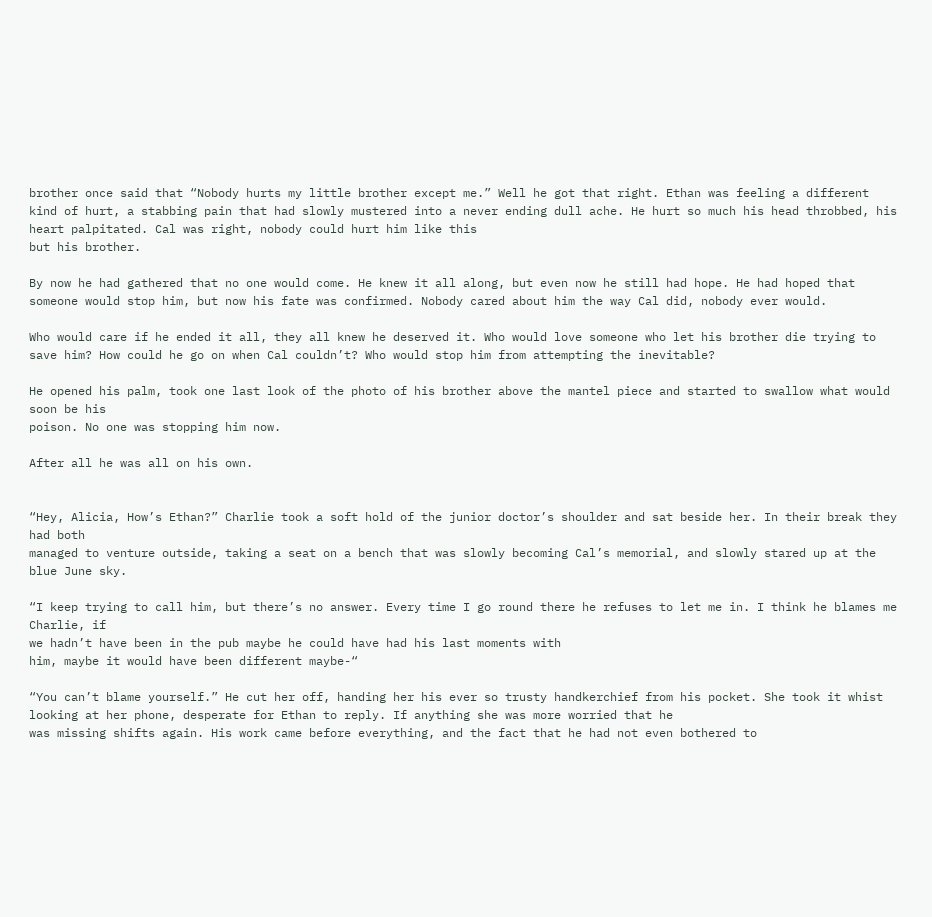brother once said that “Nobody hurts my little brother except me.” Well he got that right. Ethan was feeling a different kind of hurt, a stabbing pain that had slowly mustered into a never ending dull ache. He hurt so much his head throbbed, his heart palpitated. Cal was right, nobody could hurt him like this
but his brother.

By now he had gathered that no one would come. He knew it all along, but even now he still had hope. He had hoped that someone would stop him, but now his fate was confirmed. Nobody cared about him the way Cal did, nobody ever would.

Who would care if he ended it all, they all knew he deserved it. Who would love someone who let his brother die trying to save him? How could he go on when Cal couldn’t? Who would stop him from attempting the inevitable?

He opened his palm, took one last look of the photo of his brother above the mantel piece and started to swallow what would soon be his
poison. No one was stopping him now.

After all he was all on his own.


“Hey, Alicia, How’s Ethan?” Charlie took a soft hold of the junior doctor’s shoulder and sat beside her. In their break they had both
managed to venture outside, taking a seat on a bench that was slowly becoming Cal’s memorial, and slowly stared up at the blue June sky.

“I keep trying to call him, but there’s no answer. Every time I go round there he refuses to let me in. I think he blames me Charlie, if
we hadn’t have been in the pub maybe he could have had his last moments with
him, maybe it would have been different maybe-“

“You can’t blame yourself.” He cut her off, handing her his ever so trusty handkerchief from his pocket. She took it whist looking at her phone, desperate for Ethan to reply. If anything she was more worried that he
was missing shifts again. His work came before everything, and the fact that he had not even bothered to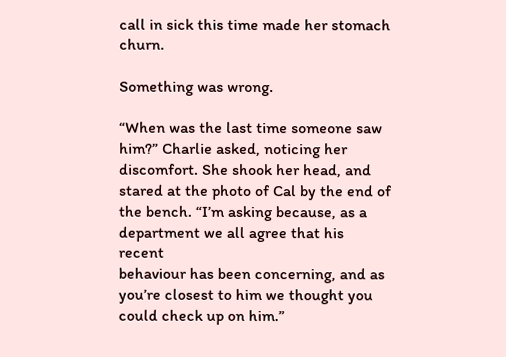call in sick this time made her stomach churn.

Something was wrong.

“When was the last time someone saw him?” Charlie asked, noticing her discomfort. She shook her head, and stared at the photo of Cal by the end of the bench. “I’m asking because, as a department we all agree that his recent
behaviour has been concerning, and as you’re closest to him we thought you could check up on him.”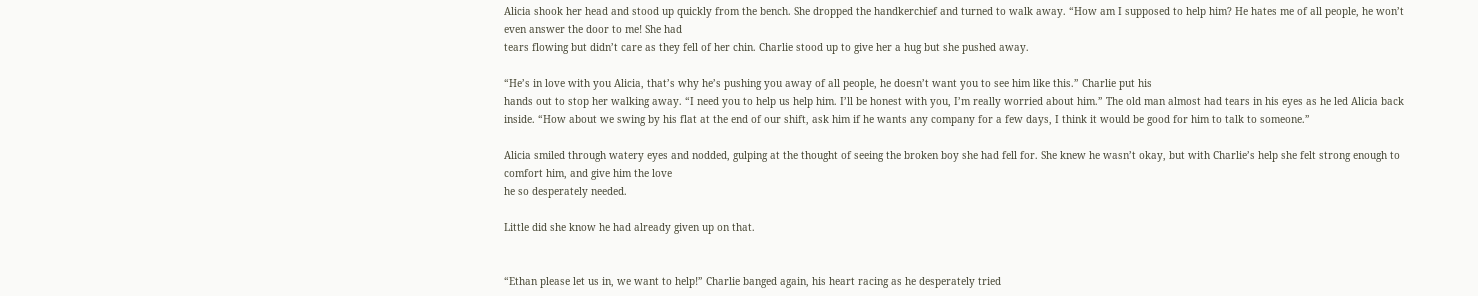Alicia shook her head and stood up quickly from the bench. She dropped the handkerchief and turned to walk away. “How am I supposed to help him? He hates me of all people, he won’t even answer the door to me! She had
tears flowing but didn’t care as they fell of her chin. Charlie stood up to give her a hug but she pushed away.

“He’s in love with you Alicia, that’s why he’s pushing you away of all people, he doesn’t want you to see him like this.” Charlie put his
hands out to stop her walking away. “I need you to help us help him. I’ll be honest with you, I’m really worried about him.” The old man almost had tears in his eyes as he led Alicia back inside. “How about we swing by his flat at the end of our shift, ask him if he wants any company for a few days, I think it would be good for him to talk to someone.”

Alicia smiled through watery eyes and nodded, gulping at the thought of seeing the broken boy she had fell for. She knew he wasn’t okay, but with Charlie’s help she felt strong enough to comfort him, and give him the love
he so desperately needed.

Little did she know he had already given up on that.


“Ethan please let us in, we want to help!” Charlie banged again, his heart racing as he desperately tried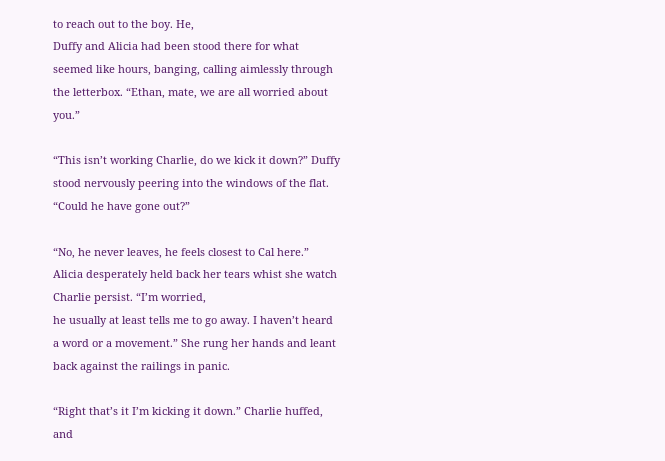to reach out to the boy. He,
Duffy and Alicia had been stood there for what seemed like hours, banging, calling aimlessly through the letterbox. “Ethan, mate, we are all worried about you.”

“This isn’t working Charlie, do we kick it down?” Duffy stood nervously peering into the windows of the flat. “Could he have gone out?”

“No, he never leaves, he feels closest to Cal here.” Alicia desperately held back her tears whist she watch Charlie persist. “I’m worried,
he usually at least tells me to go away. I haven’t heard a word or a movement.” She rung her hands and leant back against the railings in panic.

“Right that’s it I’m kicking it down.” Charlie huffed, and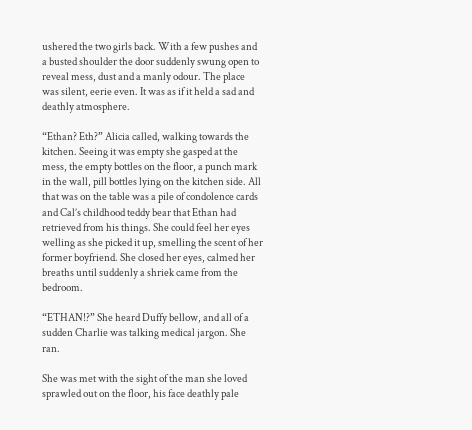ushered the two girls back. With a few pushes and a busted shoulder the door suddenly swung open to reveal mess, dust and a manly odour. The place was silent, eerie even. It was as if it held a sad and deathly atmosphere.

“Ethan? Eth?” Alicia called, walking towards the kitchen. Seeing it was empty she gasped at the mess, the empty bottles on the floor, a punch mark in the wall, pill bottles lying on the kitchen side. All that was on the table was a pile of condolence cards and Cal’s childhood teddy bear that Ethan had retrieved from his things. She could feel her eyes welling as she picked it up, smelling the scent of her former boyfriend. She closed her eyes, calmed her breaths until suddenly a shriek came from the bedroom.

“ETHAN!?” She heard Duffy bellow, and all of a sudden Charlie was talking medical jargon. She ran.

She was met with the sight of the man she loved sprawled out on the floor, his face deathly pale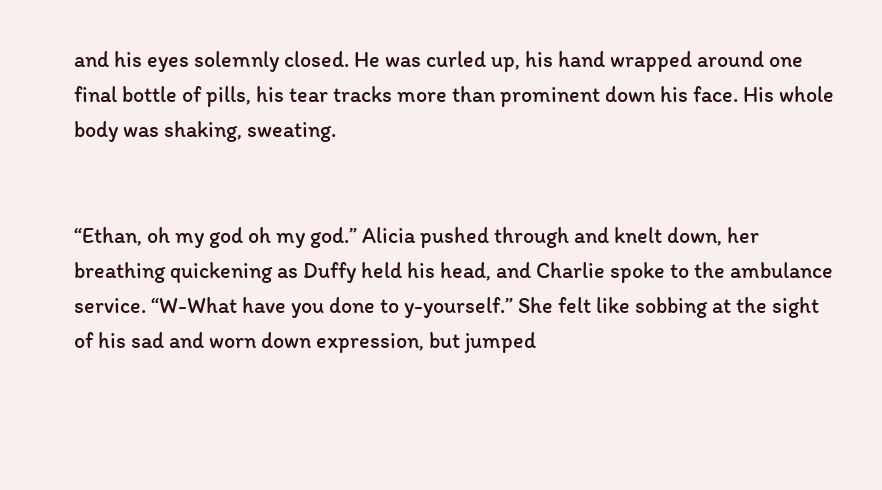and his eyes solemnly closed. He was curled up, his hand wrapped around one final bottle of pills, his tear tracks more than prominent down his face. His whole body was shaking, sweating.


“Ethan, oh my god oh my god.” Alicia pushed through and knelt down, her breathing quickening as Duffy held his head, and Charlie spoke to the ambulance service. “W-What have you done to y-yourself.” She felt like sobbing at the sight of his sad and worn down expression, but jumped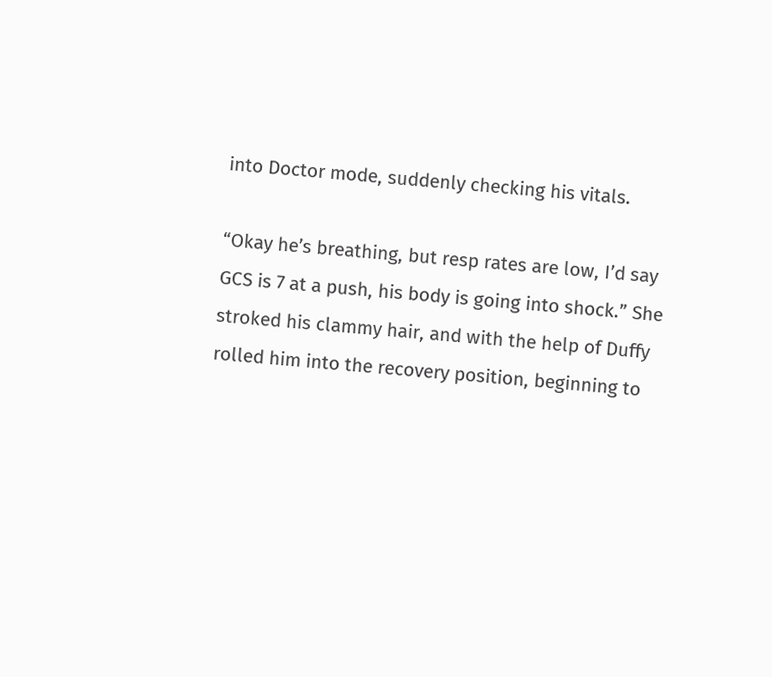into Doctor mode, suddenly checking his vitals.

“Okay he’s breathing, but resp rates are low, I’d say GCS is 7 at a push, his body is going into shock.” She stroked his clammy hair, and with the help of Duffy rolled him into the recovery position, beginning to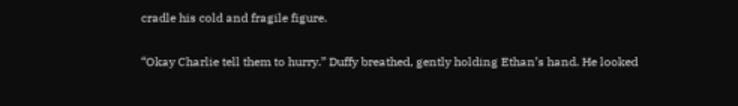cradle his cold and fragile figure.

“Okay Charlie tell them to hurry.” Duffy breathed, gently holding Ethan’s hand. He looked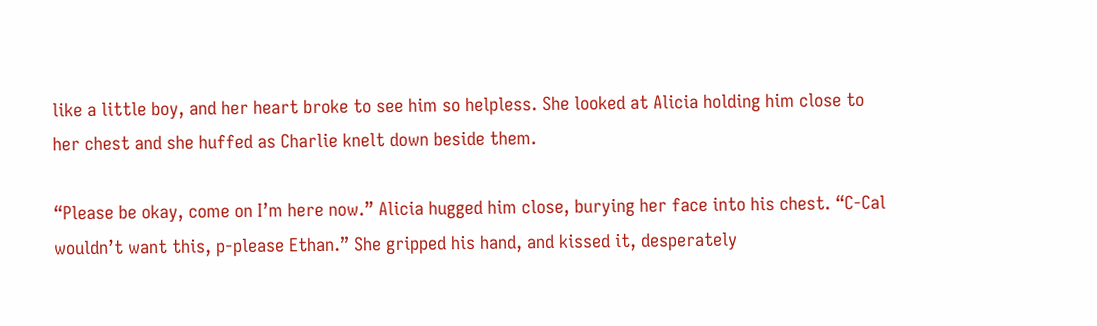like a little boy, and her heart broke to see him so helpless. She looked at Alicia holding him close to her chest and she huffed as Charlie knelt down beside them.

“Please be okay, come on I’m here now.” Alicia hugged him close, burying her face into his chest. “C-Cal wouldn’t want this, p-please Ethan.” She gripped his hand, and kissed it, desperately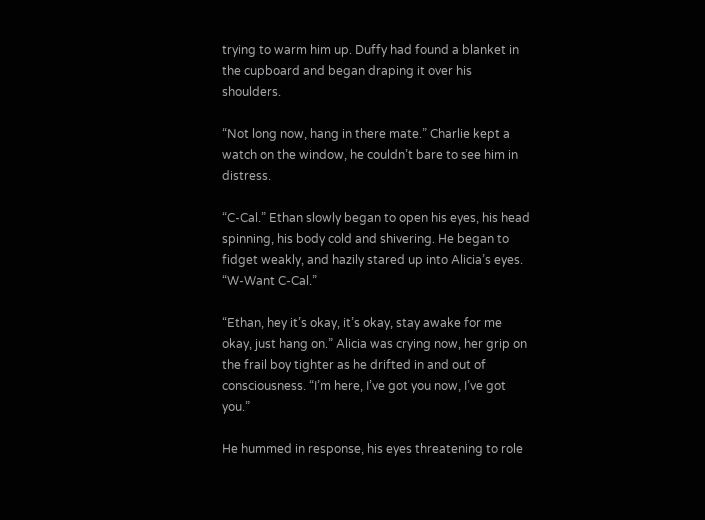trying to warm him up. Duffy had found a blanket in the cupboard and began draping it over his shoulders.

“Not long now, hang in there mate.” Charlie kept a watch on the window, he couldn’t bare to see him in distress.

“C-Cal.” Ethan slowly began to open his eyes, his head spinning, his body cold and shivering. He began to fidget weakly, and hazily stared up into Alicia’s eyes. “W-Want C-Cal.”

“Ethan, hey it’s okay, it’s okay, stay awake for me okay, just hang on.” Alicia was crying now, her grip on the frail boy tighter as he drifted in and out of consciousness. “I’m here, I’ve got you now, I’ve got you.”

He hummed in response, his eyes threatening to role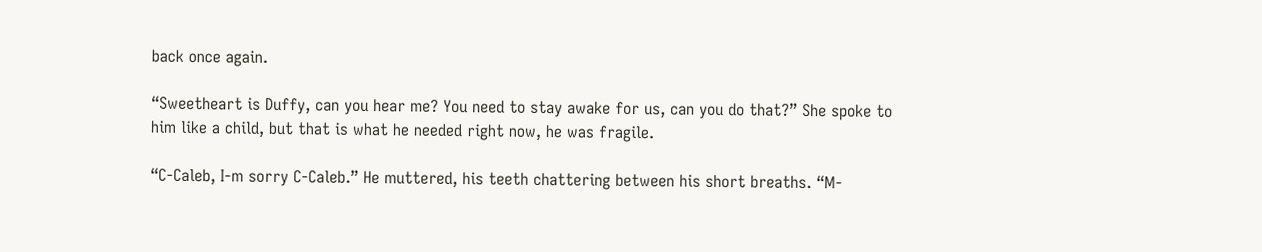back once again.

“Sweetheart is Duffy, can you hear me? You need to stay awake for us, can you do that?” She spoke to him like a child, but that is what he needed right now, he was fragile.

“C-Caleb, I-m sorry C-Caleb.” He muttered, his teeth chattering between his short breaths. “M-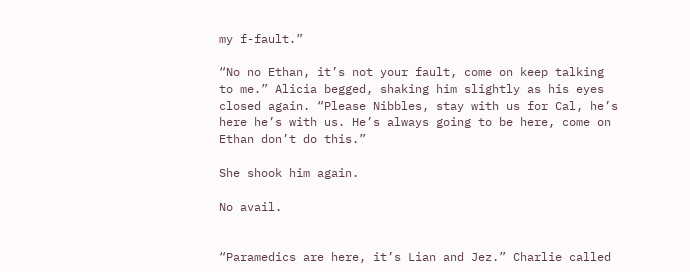my f-fault.”

“No no Ethan, it’s not your fault, come on keep talking to me.” Alicia begged, shaking him slightly as his eyes closed again. “Please Nibbles, stay with us for Cal, he’s here he’s with us. He’s always going to be here, come on Ethan don’t do this.”

She shook him again.

No avail.


“Paramedics are here, it’s Lian and Jez.” Charlie called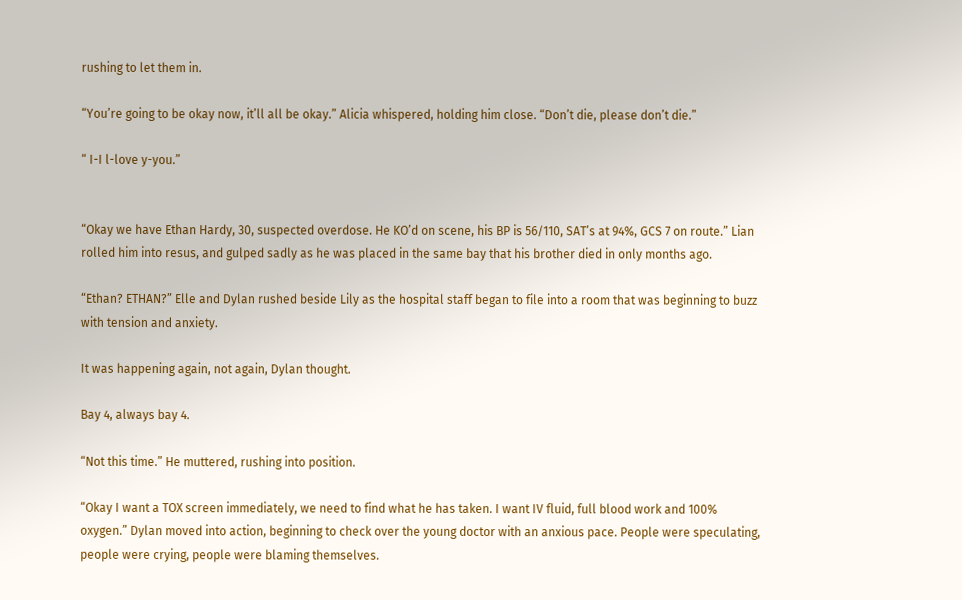rushing to let them in.

“You’re going to be okay now, it’ll all be okay.” Alicia whispered, holding him close. “Don’t die, please don’t die.”

“ I-I l-love y-you.”


“Okay we have Ethan Hardy, 30, suspected overdose. He KO’d on scene, his BP is 56/110, SAT’s at 94%, GCS 7 on route.” Lian rolled him into resus, and gulped sadly as he was placed in the same bay that his brother died in only months ago.

“Ethan? ETHAN?” Elle and Dylan rushed beside Lily as the hospital staff began to file into a room that was beginning to buzz with tension and anxiety.

It was happening again, not again, Dylan thought.

Bay 4, always bay 4.

“Not this time.” He muttered, rushing into position.

“Okay I want a TOX screen immediately, we need to find what he has taken. I want IV fluid, full blood work and 100% oxygen.” Dylan moved into action, beginning to check over the young doctor with an anxious pace. People were speculating, people were crying, people were blaming themselves.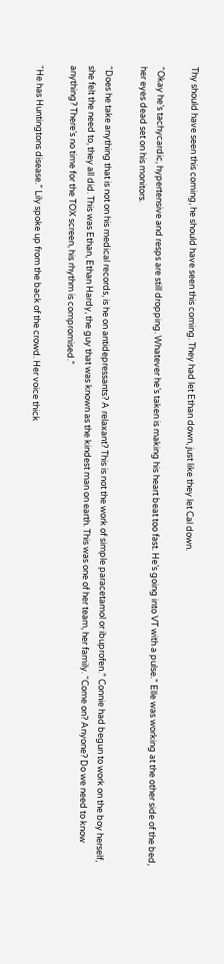Thy should have seen this coming, he should have seen this coming. They had let Ethan down, just like they let Cal down.

“Okay he’s tachycardic, hypertensive and resps are still dropping. Whatever he’s taken is making his heart beat too fast. He’s going into VT with a pulse.” Elle was working at the other side of the bed, her eyes dead set on his monitors.

“Does he take anything that is not on his medical records, is he on antidepressants? A relaxant? This is not the work of simple paracetamol or ibuprofen.” Connie had begun to work on the boy herself, she felt the need to, they all did. This was Ethan, Ethan Hardy, the guy that was known as the kindest man on earth. This was one of her team, her family. “Come on? Anyone? Do we need to know anything? There’s no time for the TOX screen, his rhythm is compromised.”

“He has Huntingtons disease.” Lily spoke up from the back of the crowd. Her voice thick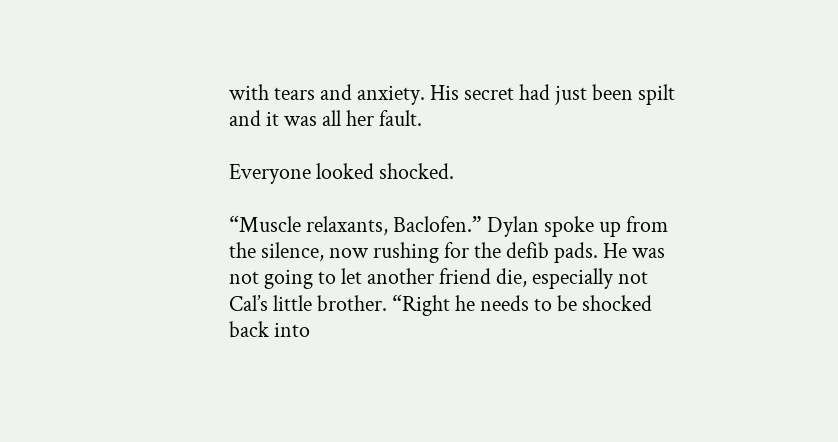with tears and anxiety. His secret had just been spilt and it was all her fault.

Everyone looked shocked.

“Muscle relaxants, Baclofen.” Dylan spoke up from the silence, now rushing for the defib pads. He was not going to let another friend die, especially not Cal’s little brother. “Right he needs to be shocked back into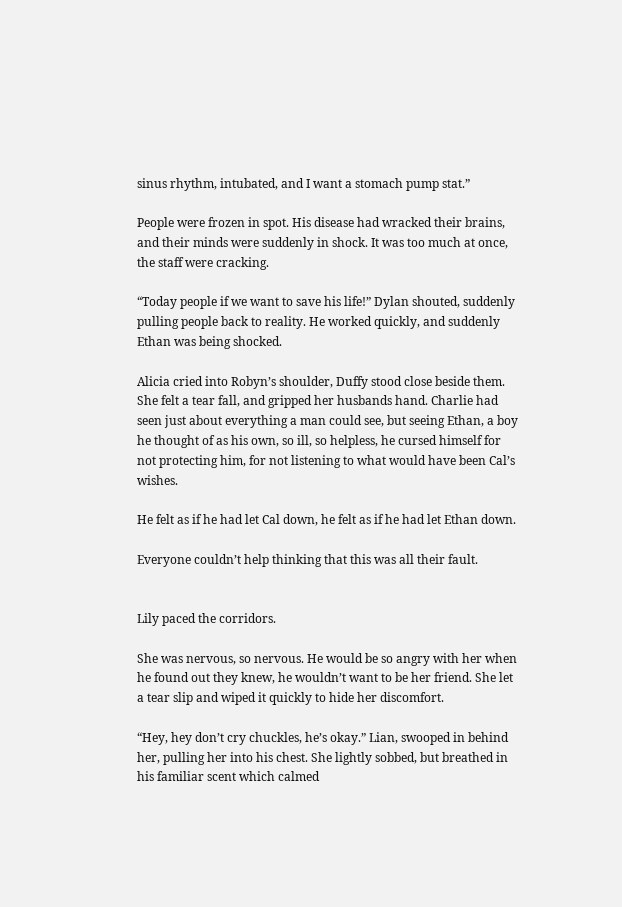sinus rhythm, intubated, and I want a stomach pump stat.”

People were frozen in spot. His disease had wracked their brains, and their minds were suddenly in shock. It was too much at once, the staff were cracking.

“Today people if we want to save his life!” Dylan shouted, suddenly pulling people back to reality. He worked quickly, and suddenly Ethan was being shocked.

Alicia cried into Robyn’s shoulder, Duffy stood close beside them. She felt a tear fall, and gripped her husbands hand. Charlie had seen just about everything a man could see, but seeing Ethan, a boy he thought of as his own, so ill, so helpless, he cursed himself for not protecting him, for not listening to what would have been Cal’s wishes.

He felt as if he had let Cal down, he felt as if he had let Ethan down.

Everyone couldn’t help thinking that this was all their fault.


Lily paced the corridors.

She was nervous, so nervous. He would be so angry with her when he found out they knew, he wouldn’t want to be her friend. She let a tear slip and wiped it quickly to hide her discomfort.

“Hey, hey don’t cry chuckles, he’s okay.” Lian, swooped in behind her, pulling her into his chest. She lightly sobbed, but breathed in his familiar scent which calmed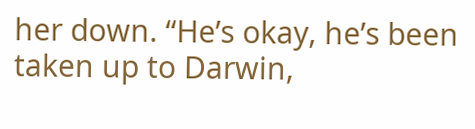her down. “He’s okay, he’s been taken up to Darwin,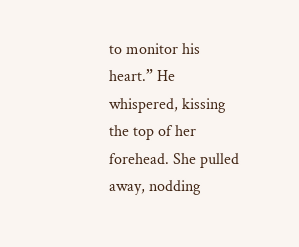to monitor his heart.” He whispered, kissing the top of her forehead. She pulled away, nodding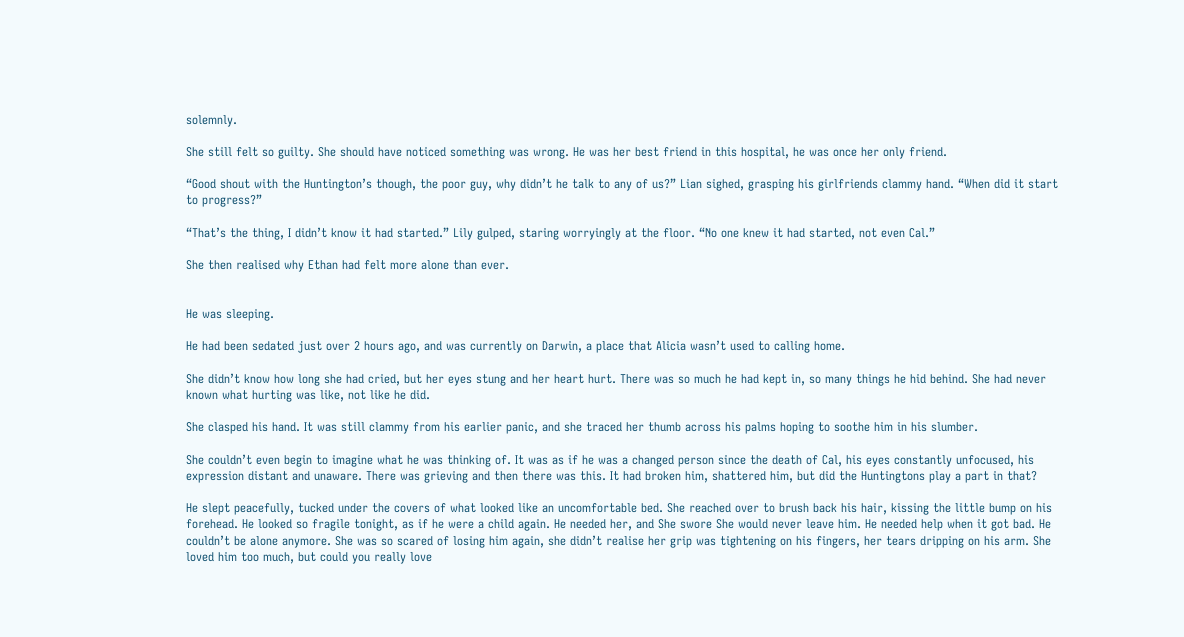solemnly.

She still felt so guilty. She should have noticed something was wrong. He was her best friend in this hospital, he was once her only friend.

“Good shout with the Huntington’s though, the poor guy, why didn’t he talk to any of us?” Lian sighed, grasping his girlfriends clammy hand. “When did it start to progress?”

“That’s the thing, I didn’t know it had started.” Lily gulped, staring worryingly at the floor. “No one knew it had started, not even Cal.”

She then realised why Ethan had felt more alone than ever.


He was sleeping.

He had been sedated just over 2 hours ago, and was currently on Darwin, a place that Alicia wasn’t used to calling home.

She didn’t know how long she had cried, but her eyes stung and her heart hurt. There was so much he had kept in, so many things he hid behind. She had never known what hurting was like, not like he did.

She clasped his hand. It was still clammy from his earlier panic, and she traced her thumb across his palms hoping to soothe him in his slumber.

She couldn’t even begin to imagine what he was thinking of. It was as if he was a changed person since the death of Cal, his eyes constantly unfocused, his expression distant and unaware. There was grieving and then there was this. It had broken him, shattered him, but did the Huntingtons play a part in that?

He slept peacefully, tucked under the covers of what looked like an uncomfortable bed. She reached over to brush back his hair, kissing the little bump on his forehead. He looked so fragile tonight, as if he were a child again. He needed her, and She swore She would never leave him. He needed help when it got bad. He couldn’t be alone anymore. She was so scared of losing him again, she didn’t realise her grip was tightening on his fingers, her tears dripping on his arm. She loved him too much, but could you really love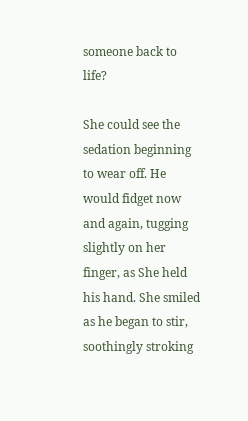someone back to life?

She could see the sedation beginning to wear off. He would fidget now and again, tugging slightly on her finger, as She held his hand. She smiled as he began to stir, soothingly stroking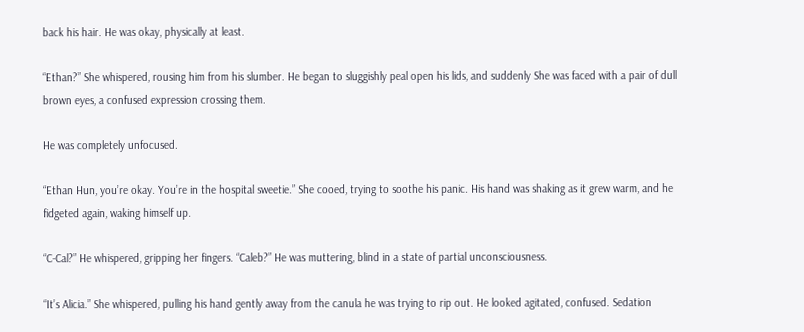back his hair. He was okay, physically at least.

“Ethan?” She whispered, rousing him from his slumber. He began to sluggishly peal open his lids, and suddenly She was faced with a pair of dull brown eyes, a confused expression crossing them.

He was completely unfocused.

“Ethan Hun, you’re okay. You’re in the hospital sweetie.” She cooed, trying to soothe his panic. His hand was shaking as it grew warm, and he fidgeted again, waking himself up.

“C-Cal?” He whispered, gripping her fingers. “Caleb?” He was muttering, blind in a state of partial unconsciousness.

“It’s Alicia.” She whispered, pulling his hand gently away from the canula he was trying to rip out. He looked agitated, confused. Sedation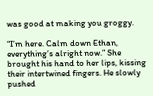was good at making you groggy.

“I’m here. Calm down Ethan, everything’s alright now.” She brought his hand to her lips, kissing their intertwined fingers. He slowly pushed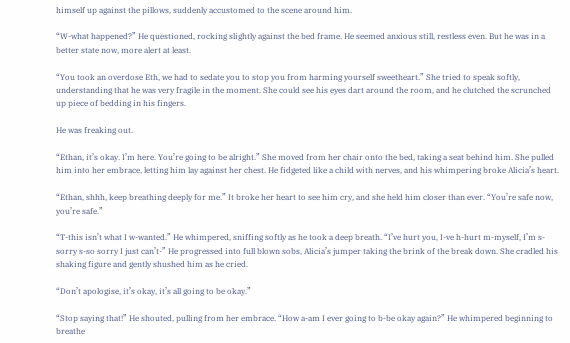himself up against the pillows, suddenly accustomed to the scene around him.

“W-what happened?” He questioned, rocking slightly against the bed frame. He seemed anxious still, restless even. But he was in a better state now, more alert at least.

“You took an overdose Eth, we had to sedate you to stop you from harming yourself sweetheart.” She tried to speak softly, understanding that he was very fragile in the moment. She could see his eyes dart around the room, and he clutched the scrunched up piece of bedding in his fingers.

He was freaking out.

“Ethan, it’s okay. I’m here. You’re going to be alright.” She moved from her chair onto the bed, taking a seat behind him. She pulled him into her embrace, letting him lay against her chest. He fidgeted like a child with nerves, and his whimpering broke Alicia’s heart.

“Ethan, shhh, keep breathing deeply for me.” It broke her heart to see him cry, and she held him closer than ever. “You’re safe now, you’re safe.”

“T-this isn’t what I w-wanted.” He whimpered, sniffing softly as he took a deep breath. “I’ve hurt you, I-ve h-hurt m-myself, I’m s-sorry s-so sorry I just can’t-” He progressed into full blown sobs, Alicia’s jumper taking the brink of the break down. She cradled his shaking figure and gently shushed him as he cried.

“Don’t apologise, it’s okay, it’s all going to be okay.”

“Stop saying that!” He shouted, pulling from her embrace. “How a-am I ever going to b-be okay again?” He whimpered beginning to breathe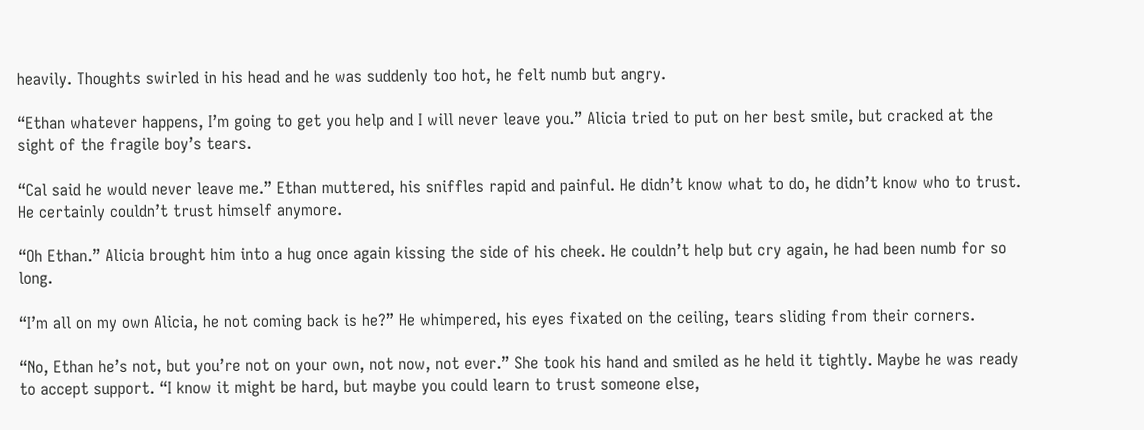heavily. Thoughts swirled in his head and he was suddenly too hot, he felt numb but angry.

“Ethan whatever happens, I’m going to get you help and I will never leave you.” Alicia tried to put on her best smile, but cracked at the sight of the fragile boy’s tears.

“Cal said he would never leave me.” Ethan muttered, his sniffles rapid and painful. He didn’t know what to do, he didn’t know who to trust. He certainly couldn’t trust himself anymore.

“Oh Ethan.” Alicia brought him into a hug once again kissing the side of his cheek. He couldn’t help but cry again, he had been numb for so long.

“I’m all on my own Alicia, he not coming back is he?” He whimpered, his eyes fixated on the ceiling, tears sliding from their corners.

“No, Ethan he’s not, but you’re not on your own, not now, not ever.” She took his hand and smiled as he held it tightly. Maybe he was ready to accept support. “I know it might be hard, but maybe you could learn to trust someone else,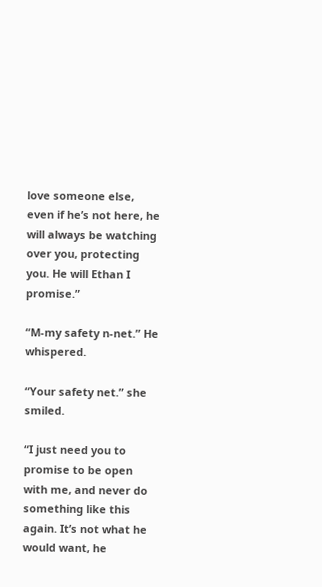love someone else, even if he’s not here, he will always be watching over you, protecting you. He will Ethan I promise.”

“M-my safety n-net.” He whispered.

“Your safety net.” she smiled.

“I just need you to promise to be open with me, and never do something like this again. It’s not what he would want, he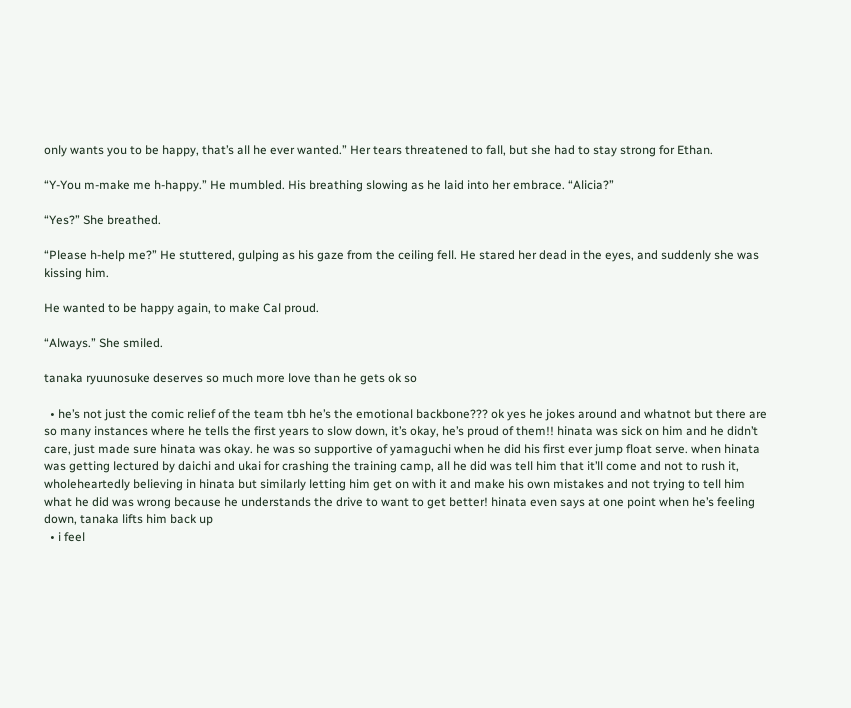only wants you to be happy, that’s all he ever wanted.” Her tears threatened to fall, but she had to stay strong for Ethan.

“Y-You m-make me h-happy.” He mumbled. His breathing slowing as he laid into her embrace. “Alicia?”

“Yes?” She breathed.

“Please h-help me?” He stuttered, gulping as his gaze from the ceiling fell. He stared her dead in the eyes, and suddenly she was kissing him.

He wanted to be happy again, to make Cal proud.

“Always.” She smiled.

tanaka ryuunosuke deserves so much more love than he gets ok so

  • he’s not just the comic relief of the team tbh he’s the emotional backbone??? ok yes he jokes around and whatnot but there are so many instances where he tells the first years to slow down, it’s okay, he’s proud of them!! hinata was sick on him and he didn’t care, just made sure hinata was okay. he was so supportive of yamaguchi when he did his first ever jump float serve. when hinata was getting lectured by daichi and ukai for crashing the training camp, all he did was tell him that it’ll come and not to rush it, wholeheartedly believing in hinata but similarly letting him get on with it and make his own mistakes and not trying to tell him what he did was wrong because he understands the drive to want to get better! hinata even says at one point when he’s feeling down, tanaka lifts him back up
  • i feel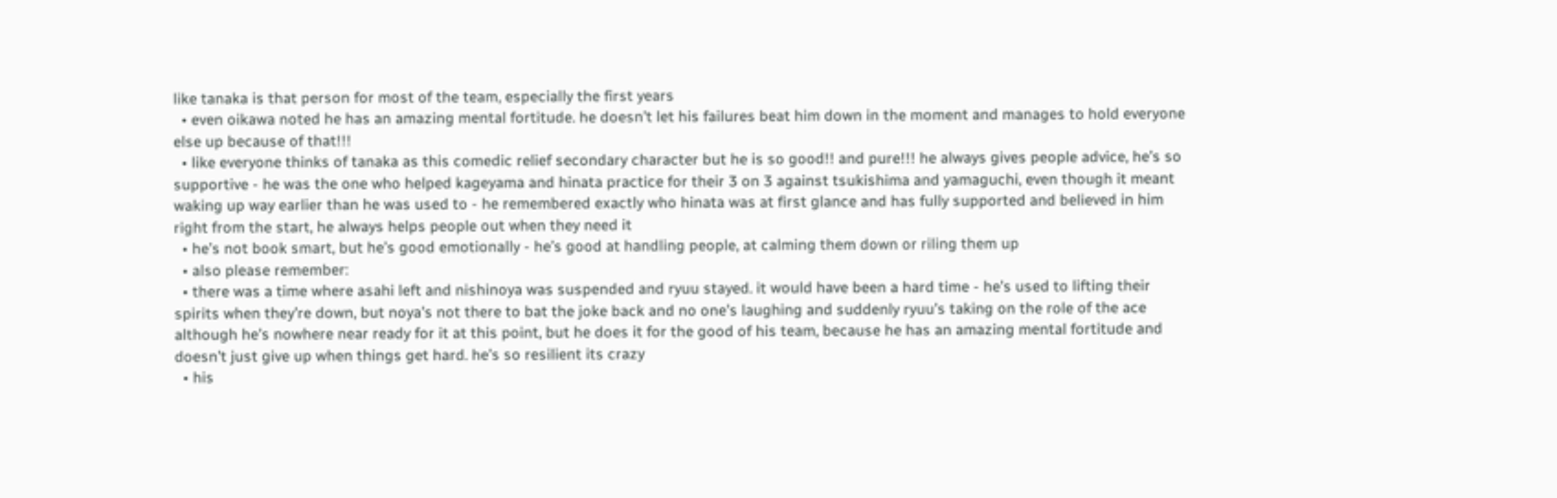like tanaka is that person for most of the team, especially the first years
  • even oikawa noted he has an amazing mental fortitude. he doesn’t let his failures beat him down in the moment and manages to hold everyone else up because of that!!!
  • like everyone thinks of tanaka as this comedic relief secondary character but he is so good!! and pure!!! he always gives people advice, he’s so supportive - he was the one who helped kageyama and hinata practice for their 3 on 3 against tsukishima and yamaguchi, even though it meant waking up way earlier than he was used to - he remembered exactly who hinata was at first glance and has fully supported and believed in him right from the start, he always helps people out when they need it
  • he’s not book smart, but he’s good emotionally - he’s good at handling people, at calming them down or riling them up
  • also please remember:
  • there was a time where asahi left and nishinoya was suspended and ryuu stayed. it would have been a hard time - he’s used to lifting their spirits when they’re down, but noya’s not there to bat the joke back and no one’s laughing and suddenly ryuu’s taking on the role of the ace although he’s nowhere near ready for it at this point, but he does it for the good of his team, because he has an amazing mental fortitude and doesn’t just give up when things get hard. he’s so resilient its crazy
  • his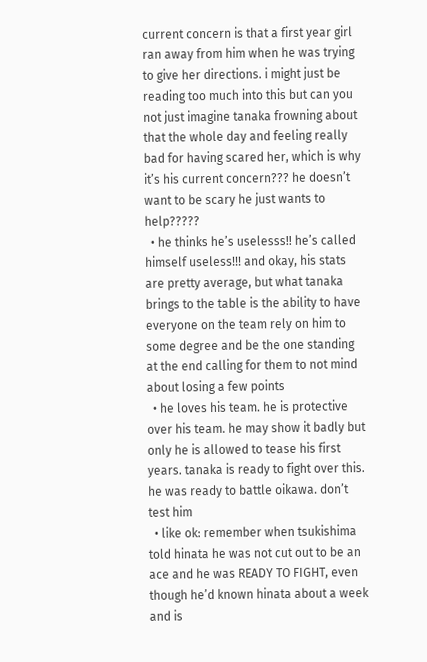current concern is that a first year girl ran away from him when he was trying to give her directions. i might just be reading too much into this but can you not just imagine tanaka frowning about that the whole day and feeling really bad for having scared her, which is why it’s his current concern??? he doesn’t want to be scary he just wants to help?????
  • he thinks he’s uselesss!! he’s called himself useless!!! and okay, his stats are pretty average, but what tanaka brings to the table is the ability to have everyone on the team rely on him to some degree and be the one standing at the end calling for them to not mind about losing a few points
  • he loves his team. he is protective over his team. he may show it badly but only he is allowed to tease his first years. tanaka is ready to fight over this. he was ready to battle oikawa. don’t test him
  • like ok: remember when tsukishima told hinata he was not cut out to be an ace and he was READY TO FIGHT, even though he’d known hinata about a week and is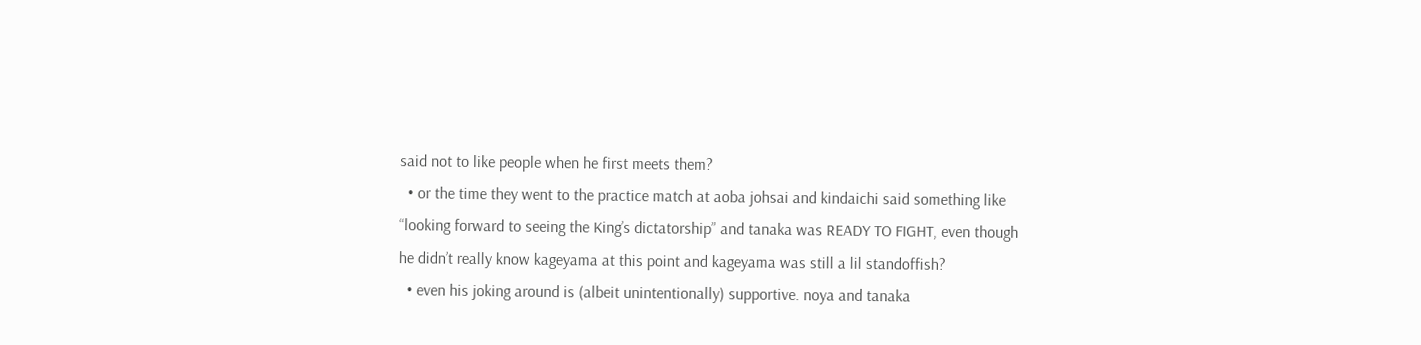said not to like people when he first meets them?
  • or the time they went to the practice match at aoba johsai and kindaichi said something like “looking forward to seeing the King’s dictatorship” and tanaka was READY TO FIGHT, even though he didn’t really know kageyama at this point and kageyama was still a lil standoffish?
  • even his joking around is (albeit unintentionally) supportive. noya and tanaka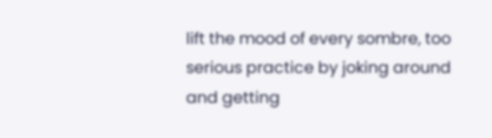lift the mood of every sombre, too serious practice by joking around and getting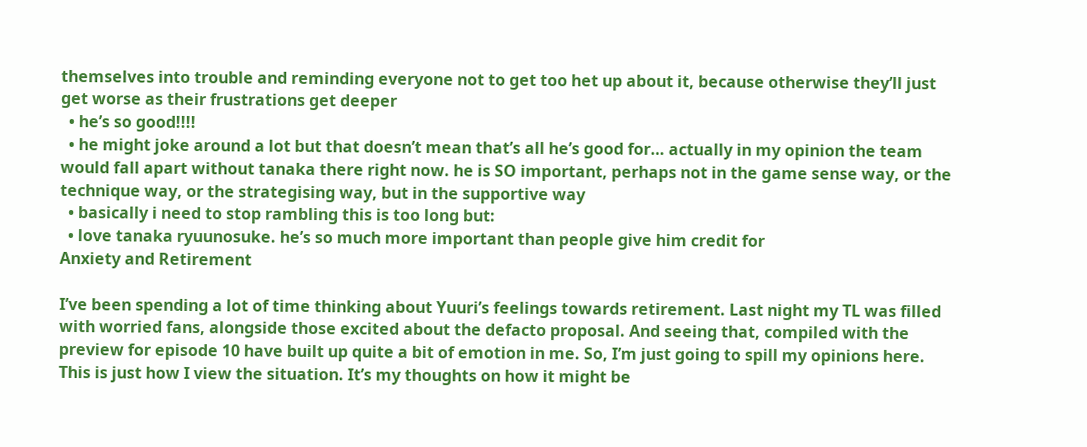themselves into trouble and reminding everyone not to get too het up about it, because otherwise they’ll just get worse as their frustrations get deeper
  • he’s so good!!!!
  • he might joke around a lot but that doesn’t mean that’s all he’s good for… actually in my opinion the team would fall apart without tanaka there right now. he is SO important, perhaps not in the game sense way, or the technique way, or the strategising way, but in the supportive way
  • basically i need to stop rambling this is too long but:
  • love tanaka ryuunosuke. he’s so much more important than people give him credit for
Anxiety and Retirement

I’ve been spending a lot of time thinking about Yuuri’s feelings towards retirement. Last night my TL was filled with worried fans, alongside those excited about the defacto proposal. And seeing that, compiled with the preview for episode 10 have built up quite a bit of emotion in me. So, I’m just going to spill my opinions here. This is just how I view the situation. It’s my thoughts on how it might be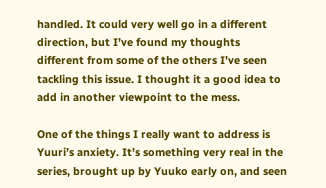handled. It could very well go in a different direction, but I’ve found my thoughts different from some of the others I’ve seen tackling this issue. I thought it a good idea to add in another viewpoint to the mess.

One of the things I really want to address is Yuuri’s anxiety. It’s something very real in the series, brought up by Yuuko early on, and seen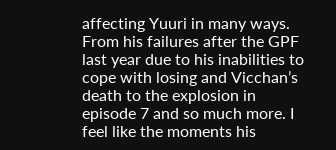affecting Yuuri in many ways. From his failures after the GPF last year due to his inabilities to cope with losing and Vicchan’s death to the explosion in episode 7 and so much more. I feel like the moments his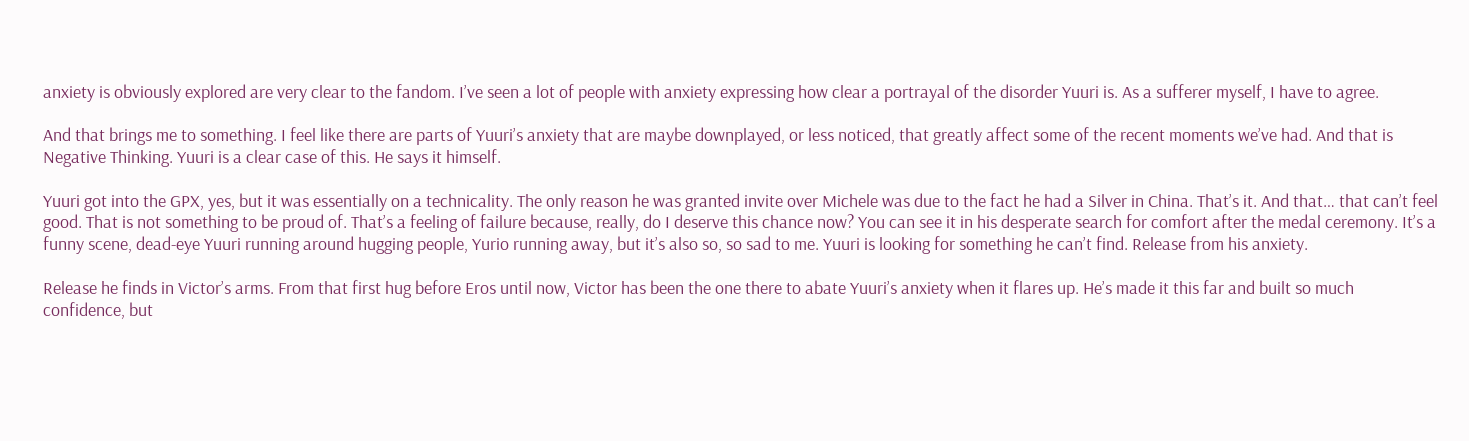anxiety is obviously explored are very clear to the fandom. I’ve seen a lot of people with anxiety expressing how clear a portrayal of the disorder Yuuri is. As a sufferer myself, I have to agree.

And that brings me to something. I feel like there are parts of Yuuri’s anxiety that are maybe downplayed, or less noticed, that greatly affect some of the recent moments we’ve had. And that is Negative Thinking. Yuuri is a clear case of this. He says it himself.

Yuuri got into the GPX, yes, but it was essentially on a technicality. The only reason he was granted invite over Michele was due to the fact he had a Silver in China. That’s it. And that… that can’t feel good. That is not something to be proud of. That’s a feeling of failure because, really, do I deserve this chance now? You can see it in his desperate search for comfort after the medal ceremony. It’s a funny scene, dead-eye Yuuri running around hugging people, Yurio running away, but it’s also so, so sad to me. Yuuri is looking for something he can’t find. Release from his anxiety.

Release he finds in Victor’s arms. From that first hug before Eros until now, Victor has been the one there to abate Yuuri’s anxiety when it flares up. He’s made it this far and built so much confidence, but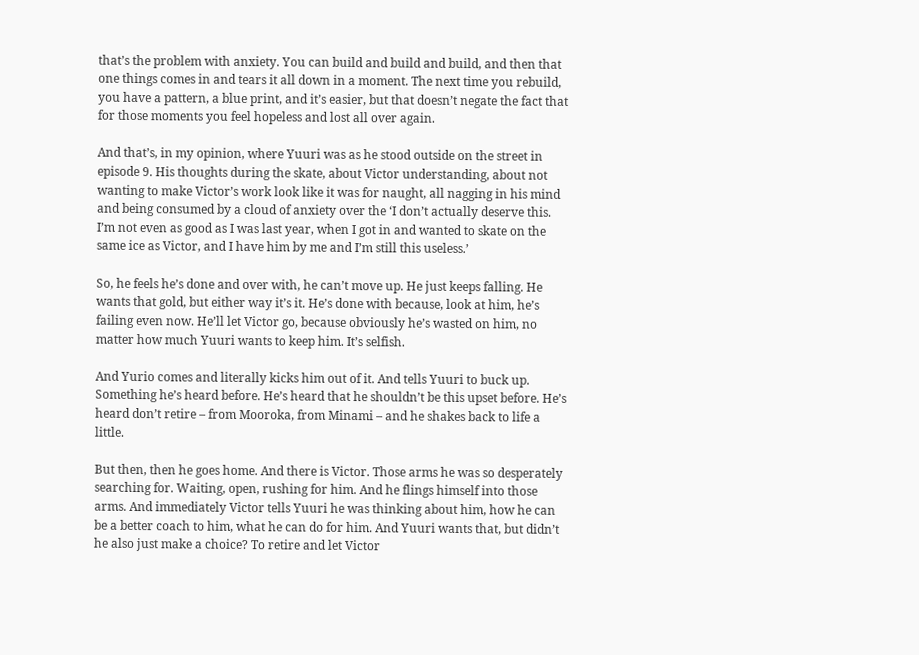that’s the problem with anxiety. You can build and build and build, and then that one things comes in and tears it all down in a moment. The next time you rebuild, you have a pattern, a blue print, and it’s easier, but that doesn’t negate the fact that for those moments you feel hopeless and lost all over again.

And that’s, in my opinion, where Yuuri was as he stood outside on the street in episode 9. His thoughts during the skate, about Victor understanding, about not wanting to make Victor’s work look like it was for naught, all nagging in his mind and being consumed by a cloud of anxiety over the ‘I don’t actually deserve this. I’m not even as good as I was last year, when I got in and wanted to skate on the same ice as Victor, and I have him by me and I’m still this useless.’

So, he feels he’s done and over with, he can’t move up. He just keeps falling. He wants that gold, but either way it’s it. He’s done with because, look at him, he’s failing even now. He’ll let Victor go, because obviously he’s wasted on him, no matter how much Yuuri wants to keep him. It’s selfish.

And Yurio comes and literally kicks him out of it. And tells Yuuri to buck up. Something he’s heard before. He’s heard that he shouldn’t be this upset before. He’s heard don’t retire – from Mooroka, from Minami – and he shakes back to life a little.

But then, then he goes home. And there is Victor. Those arms he was so desperately searching for. Waiting, open, rushing for him. And he flings himself into those arms. And immediately Victor tells Yuuri he was thinking about him, how he can be a better coach to him, what he can do for him. And Yuuri wants that, but didn’t he also just make a choice? To retire and let Victor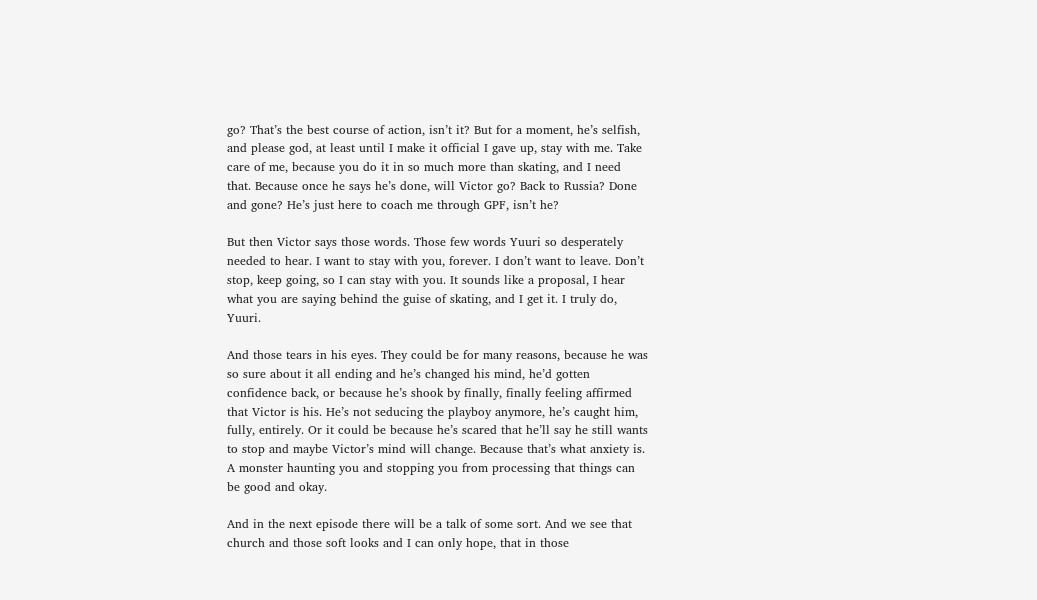go? That’s the best course of action, isn’t it? But for a moment, he’s selfish, and please god, at least until I make it official I gave up, stay with me. Take care of me, because you do it in so much more than skating, and I need that. Because once he says he’s done, will Victor go? Back to Russia? Done and gone? He’s just here to coach me through GPF, isn’t he?

But then Victor says those words. Those few words Yuuri so desperately needed to hear. I want to stay with you, forever. I don’t want to leave. Don’t stop, keep going, so I can stay with you. It sounds like a proposal, I hear what you are saying behind the guise of skating, and I get it. I truly do, Yuuri.

And those tears in his eyes. They could be for many reasons, because he was so sure about it all ending and he’s changed his mind, he’d gotten confidence back, or because he’s shook by finally, finally feeling affirmed that Victor is his. He’s not seducing the playboy anymore, he’s caught him, fully, entirely. Or it could be because he’s scared that he’ll say he still wants to stop and maybe Victor’s mind will change. Because that’s what anxiety is. A monster haunting you and stopping you from processing that things can be good and okay.

And in the next episode there will be a talk of some sort. And we see that church and those soft looks and I can only hope, that in those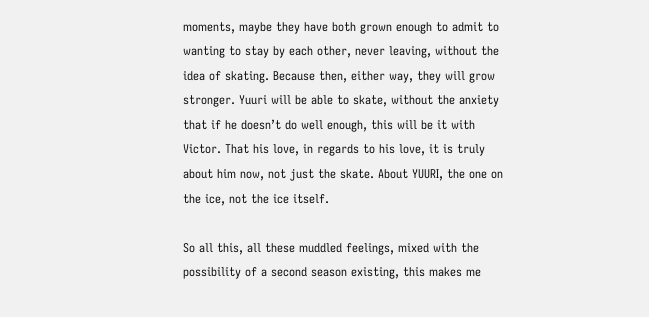moments, maybe they have both grown enough to admit to wanting to stay by each other, never leaving, without the idea of skating. Because then, either way, they will grow stronger. Yuuri will be able to skate, without the anxiety that if he doesn’t do well enough, this will be it with Victor. That his love, in regards to his love, it is truly about him now, not just the skate. About YUURI, the one on the ice, not the ice itself.

So all this, all these muddled feelings, mixed with the possibility of a second season existing, this makes me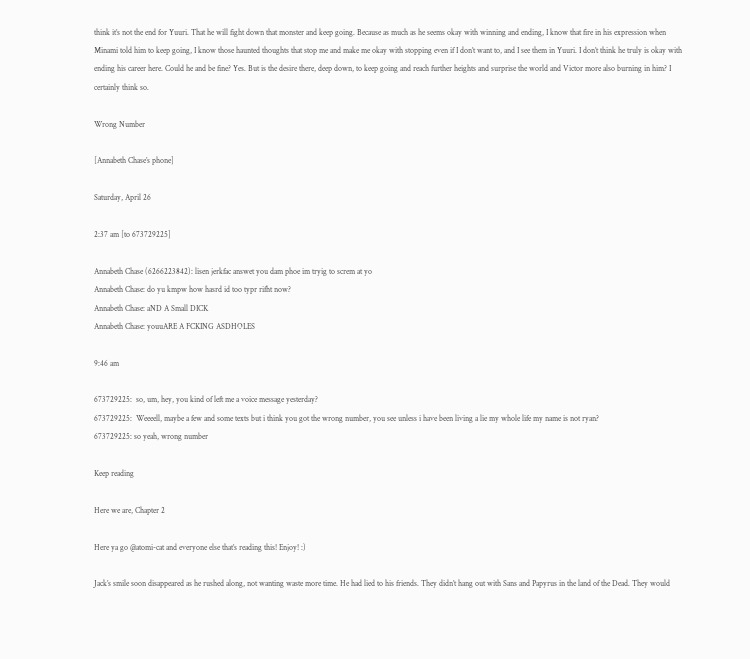think it’s not the end for Yuuri. That he will fight down that monster and keep going. Because as much as he seems okay with winning and ending, I know that fire in his expression when Minami told him to keep going, I know those haunted thoughts that stop me and make me okay with stopping even if I don’t want to, and I see them in Yuuri. I don’t think he truly is okay with ending his career here. Could he and be fine? Yes. But is the desire there, deep down, to keep going and reach further heights and surprise the world and Victor more also burning in him? I certainly think so.

Wrong Number

[Annabeth Chase’s phone]

Saturday, April 26

2:37 am [to 673729225]

Annabeth Chase (6266223842): lisen jerkfac answet you dam phoe im tryig to screm at yo
Annabeth Chase: do yu kmpw how hasrd id too typr rifht now?
Annabeth Chase: aND A Small DICK
Annabeth Chase: youuARE A FCKING ASDHOLES

9:46 am

673729225:  so, um, hey, you kind of left me a voice message yesterday?
673729225:  Weeeell, maybe a few and some texts but i think you got the wrong number, you see unless i have been living a lie my whole life my name is not ryan?
673729225: so yeah, wrong number

Keep reading

Here we are, Chapter 2

Here ya go @atomi-cat and everyone else that’s reading this! Enjoy! :)

Jack’s smile soon disappeared as he rushed along, not wanting waste more time. He had lied to his friends. They didn’t hang out with Sans and Papyrus in the land of the Dead. They would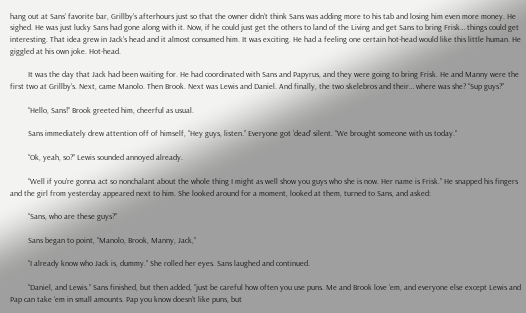hang out at Sans’ favorite bar, Grillby’s afterhours just so that the owner didn’t think Sans was adding more to his tab and losing him even more money. He sighed. He was just lucky Sans had gone along with it. Now, if he could just get the others to land of the Living and get Sans to bring Frisk… things could get interesting. That idea grew in Jack’s head and it almost consumed him. It was exciting. He had a feeling one certain hot-head would like this little human. He giggled at his own joke. Hot-head.

         It was the day that Jack had been waiting for. He had coordinated with Sans and Papyrus, and they were going to bring Frisk. He and Manny were the first two at Grillby’s. Next, came Manolo. Then Brook. Next was Lewis and Daniel. And finally, the two skelebros and their… where was she? “Sup guys?”

         “Hello, Sans!” Brook greeted him, cheerful as usual.

         Sans immediately drew attention off of himself, “Hey guys, listen.” Everyone got ‘dead’ silent. “We brought someone with us today.”

         “Ok, yeah, so?” Lewis sounded annoyed already.

         “Well if you’re gonna act so nonchalant about the whole thing I might as well show you guys who she is now. Her name is Frisk.” He snapped his fingers and the girl from yesterday appeared next to him. She looked around for a moment, looked at them, turned to Sans, and asked:

         “Sans, who are these guys?”

         Sans began to point, “Manolo, Brook, Manny, Jack,”

         “I already know who Jack is, dummy.” She rolled her eyes. Sans laughed and continued.

         “Daniel, and Lewis.” Sans finished, but then added, “just be careful how often you use puns. Me and Brook love ‘em, and everyone else except Lewis and Pap can take ‘em in small amounts. Pap you know doesn’t like puns, but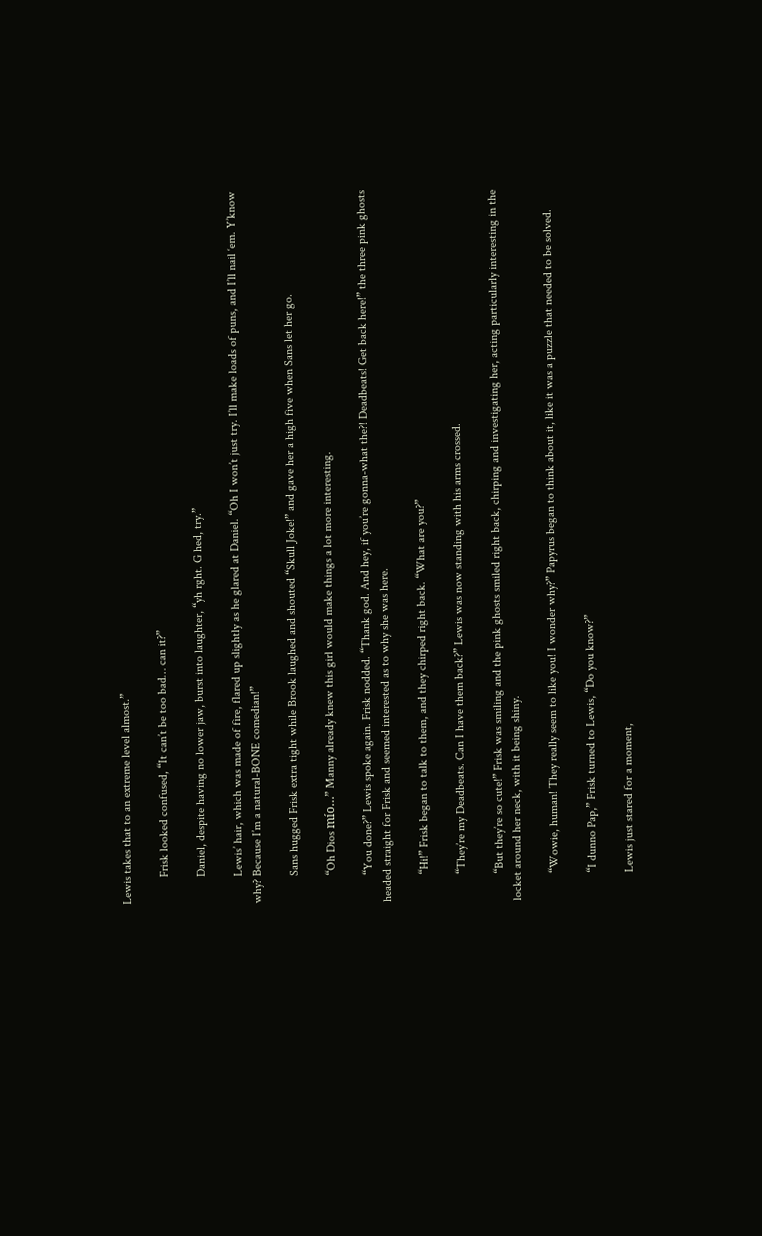Lewis takes that to an extreme level almost.”

         Frisk looked confused, “It can’t be too bad… can it?”

         Daniel, despite having no lower jaw, burst into laughter, “yh rght. G hed, try.”

         Lewis’ hair, which was made of fire, flared up slightly as he glared at Daniel. “Oh I won’t just try. I’ll make loads of puns, and I’ll nail ‘em. Y’know why? Because I’m a natural-BONE comedian!”

         Sans hugged Frisk extra tight while Brook laughed and shouted “Skull Joke!” and gave her a high five when Sans let her go.

         “Oh Dios mío…” Manny already knew this girl would make things a lot more interesting.

         “You done?” Lewis spoke again. Frisk nodded. “Thank god. And hey, if you’re gonna-what the?! Deadbeats! Get back here!” the three pink ghosts headed straight for Frisk and seemed interested as to why she was here.

         “Hi!” Frisk began to talk to them, and they chirped right back. “What are you?”

         “They’re my Deadbeats. Can I have them back?” Lewis was now standing with his arms crossed.

         “But they’re so cute!” Frisk was smiling and the pink ghosts smiled right back, chirping and investigating her, acting particularly interesting in the locket around her neck, with it being shiny.

         “Wowie, human! They really seem to like you! I wonder why?” Papyrus began to think about it, like it was a puzzle that needed to be solved.

         “I dunno Pap,” Frisk turned to Lewis, “Do you know?”

         Lewis just stared for a moment,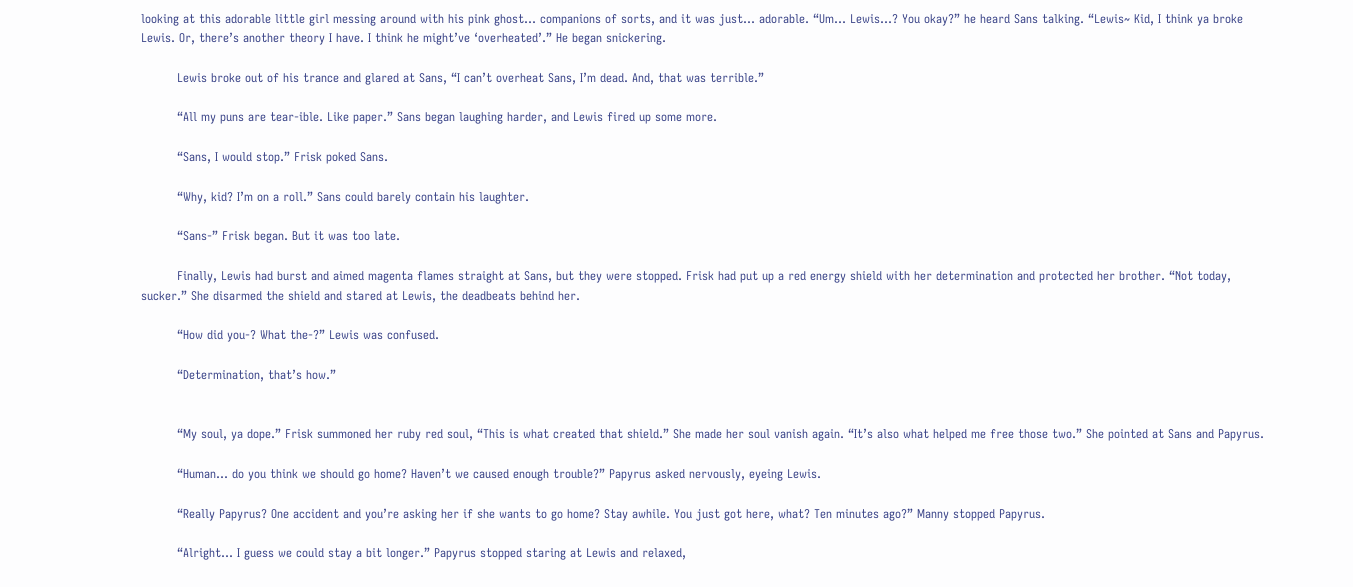looking at this adorable little girl messing around with his pink ghost… companions of sorts, and it was just… adorable. “Um… Lewis…? You okay?” he heard Sans talking. “Lewis~ Kid, I think ya broke Lewis. Or, there’s another theory I have. I think he might’ve ‘overheated’.” He began snickering.

         Lewis broke out of his trance and glared at Sans, “I can’t overheat Sans, I’m dead. And, that was terrible.”

         “All my puns are tear-ible. Like paper.” Sans began laughing harder, and Lewis fired up some more.

         “Sans, I would stop.” Frisk poked Sans.

         “Why, kid? I’m on a roll.” Sans could barely contain his laughter.

         “Sans-” Frisk began. But it was too late.

         Finally, Lewis had burst and aimed magenta flames straight at Sans, but they were stopped. Frisk had put up a red energy shield with her determination and protected her brother. “Not today, sucker.” She disarmed the shield and stared at Lewis, the deadbeats behind her.

         “How did you-? What the-?” Lewis was confused.

         “Determination, that’s how.”


         “My soul, ya dope.” Frisk summoned her ruby red soul, “This is what created that shield.” She made her soul vanish again. “It’s also what helped me free those two.” She pointed at Sans and Papyrus.

         “Human… do you think we should go home? Haven’t we caused enough trouble?” Papyrus asked nervously, eyeing Lewis.

         “Really Papyrus? One accident and you’re asking her if she wants to go home? Stay awhile. You just got here, what? Ten minutes ago?” Manny stopped Papyrus.

         “Alright… I guess we could stay a bit longer.” Papyrus stopped staring at Lewis and relaxed,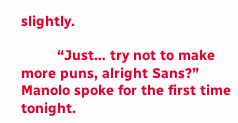slightly.

         “Just… try not to make more puns, alright Sans?” Manolo spoke for the first time tonight.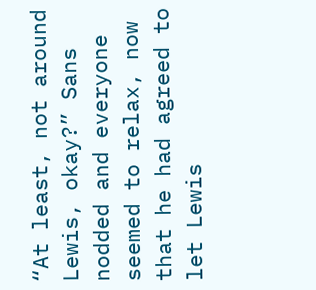“At least, not around Lewis, okay?” Sans nodded and everyone seemed to relax, now that he had agreed to let Lewis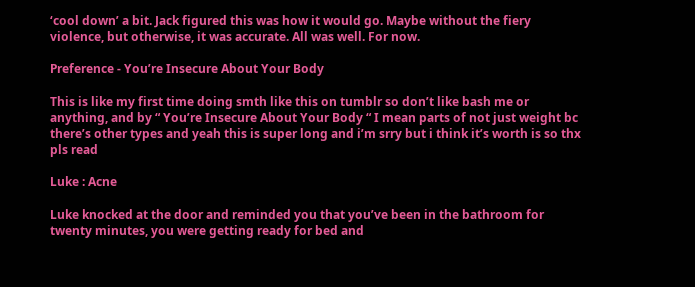‘cool down’ a bit. Jack figured this was how it would go. Maybe without the fiery violence, but otherwise, it was accurate. All was well. For now.

Preference - You’re Insecure About Your Body

This is like my first time doing smth like this on tumblr so don’t like bash me or anything, and by “ You’re Insecure About Your Body “ I mean parts of not just weight bc there’s other types and yeah this is super long and i’m srry but i think it’s worth is so thx pls read

Luke : Acne

Luke knocked at the door and reminded you that you’ve been in the bathroom for twenty minutes, you were getting ready for bed and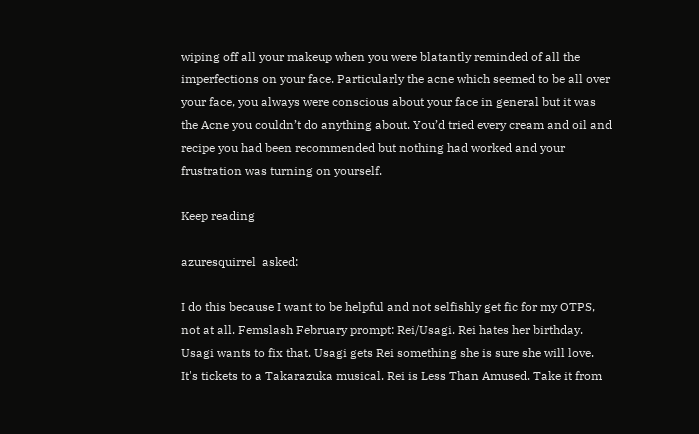wiping off all your makeup when you were blatantly reminded of all the imperfections on your face. Particularly the acne which seemed to be all over your face, you always were conscious about your face in general but it was the Acne you couldn’t do anything about. You’d tried every cream and oil and recipe you had been recommended but nothing had worked and your frustration was turning on yourself.

Keep reading

azuresquirrel  asked:

I do this because I want to be helpful and not selfishly get fic for my OTPS, not at all. Femslash February prompt: Rei/Usagi. Rei hates her birthday. Usagi wants to fix that. Usagi gets Rei something she is sure she will love. It's tickets to a Takarazuka musical. Rei is Less Than Amused. Take it from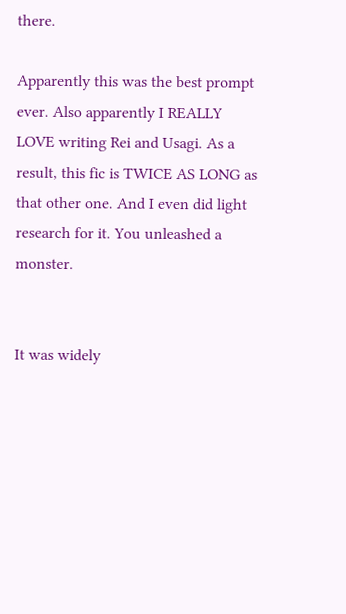there.

Apparently this was the best prompt ever. Also apparently I REALLY LOVE writing Rei and Usagi. As a result, this fic is TWICE AS LONG as that other one. And I even did light research for it. You unleashed a monster.


It was widely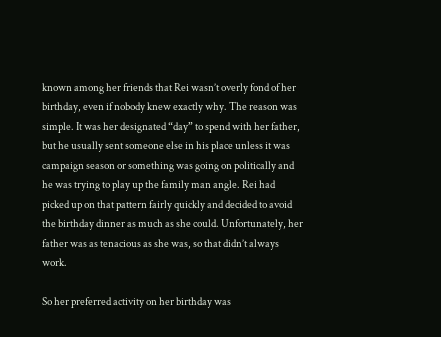known among her friends that Rei wasn’t overly fond of her birthday, even if nobody knew exactly why. The reason was simple. It was her designated “day” to spend with her father, but he usually sent someone else in his place unless it was campaign season or something was going on politically and he was trying to play up the family man angle. Rei had picked up on that pattern fairly quickly and decided to avoid the birthday dinner as much as she could. Unfortunately, her father was as tenacious as she was, so that didn’t always work.

So her preferred activity on her birthday was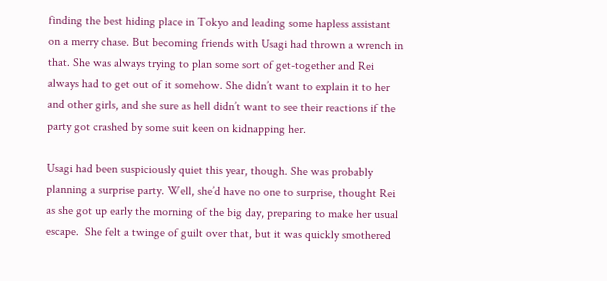finding the best hiding place in Tokyo and leading some hapless assistant on a merry chase. But becoming friends with Usagi had thrown a wrench in that. She was always trying to plan some sort of get-together and Rei always had to get out of it somehow. She didn’t want to explain it to her and other girls, and she sure as hell didn’t want to see their reactions if the party got crashed by some suit keen on kidnapping her.

Usagi had been suspiciously quiet this year, though. She was probably planning a surprise party. Well, she’d have no one to surprise, thought Rei as she got up early the morning of the big day, preparing to make her usual escape.  She felt a twinge of guilt over that, but it was quickly smothered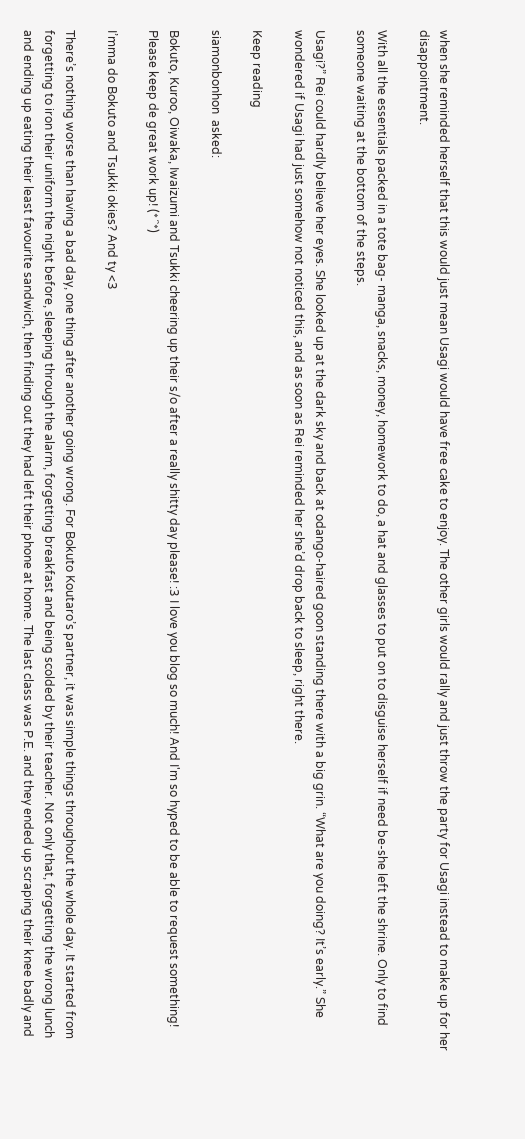when she reminded herself that this would just mean Usagi would have free cake to enjoy. The other girls would rally and just throw the party for Usagi instead to make up for her disappointment.

With all the essentials packed in a tote bag- manga, snacks, money, homework to do, a hat and glasses to put on to disguise herself if need be-she left the shrine. Only to find someone waiting at the bottom of the steps.

Usagi?” Rei could hardly believe her eyes. She looked up at the dark sky and back at odango-haired goon standing there with a big grin. “What are you doing? It’s early.” She wondered if Usagi had just somehow not noticed this, and as soon as Rei reminded her she’d drop back to sleep, right there.

Keep reading

siamonbonhon  asked:

Bokuto, Kuroo, Oiwaka, Iwaizumi and Tsukki cheering up their s/o after a really shitty day please! :3 I love you blog so much! And I'm so hyped to be able to request something! Please keep de great work up! (*´`*)

I’mma do Bokuto and Tsukki okies? And ty <3

There’s nothing worse than having a bad day, one thing after another going wrong. For Bokuto Koutaro’s partner, it was simple things throughout the whole day. It started from forgetting to iron their uniform the night before, sleeping through the alarm, forgetting breakfast and being scolded by their teacher. Not only that, forgetting the wrong lunch and ending up eating their least favourite sandwich, then finding out they had left their phone at home. The last class was P.E. and they ended up scraping their knee badly and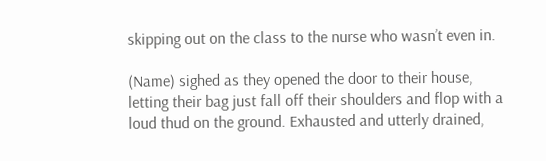skipping out on the class to the nurse who wasn’t even in.

(Name) sighed as they opened the door to their house, letting their bag just fall off their shoulders and flop with a loud thud on the ground. Exhausted and utterly drained,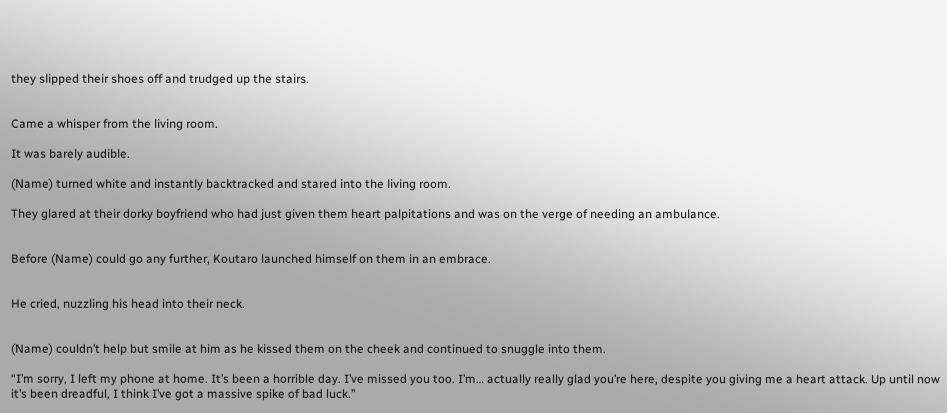they slipped their shoes off and trudged up the stairs.


Came a whisper from the living room.

It was barely audible.

(Name) turned white and instantly backtracked and stared into the living room.

They glared at their dorky boyfriend who had just given them heart palpitations and was on the verge of needing an ambulance.


Before (Name) could go any further, Koutaro launched himself on them in an embrace.


He cried, nuzzling his head into their neck.


(Name) couldn’t help but smile at him as he kissed them on the cheek and continued to snuggle into them.

“I’m sorry, I left my phone at home. It’s been a horrible day. I’ve missed you too. I’m… actually really glad you’re here, despite you giving me a heart attack. Up until now it’s been dreadful, I think I’ve got a massive spike of bad luck.”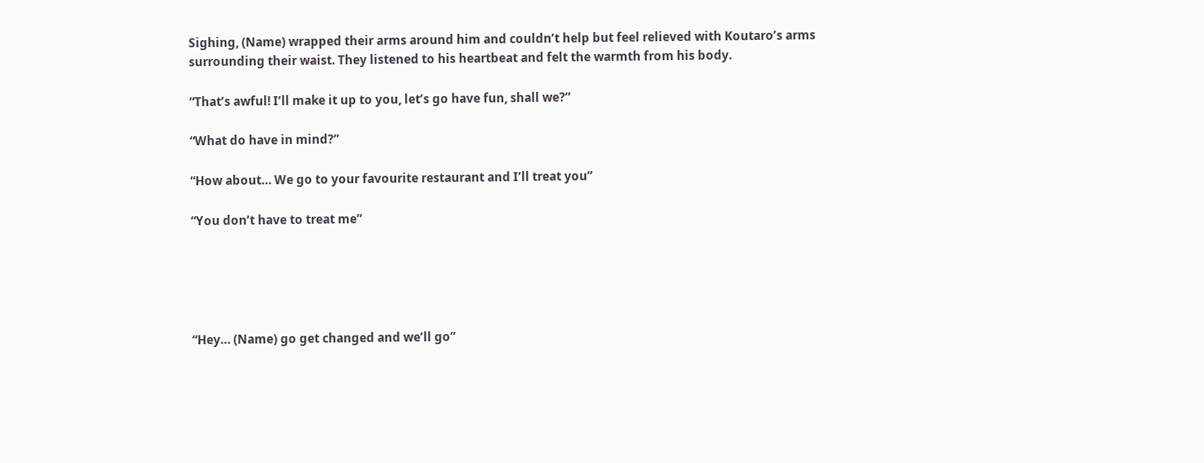Sighing, (Name) wrapped their arms around him and couldn’t help but feel relieved with Koutaro’s arms surrounding their waist. They listened to his heartbeat and felt the warmth from his body.

“That’s awful! I’ll make it up to you, let’s go have fun, shall we?”

“What do have in mind?”

“How about… We go to your favourite restaurant and I’ll treat you”

“You don’t have to treat me”





“Hey… (Name) go get changed and we’ll go”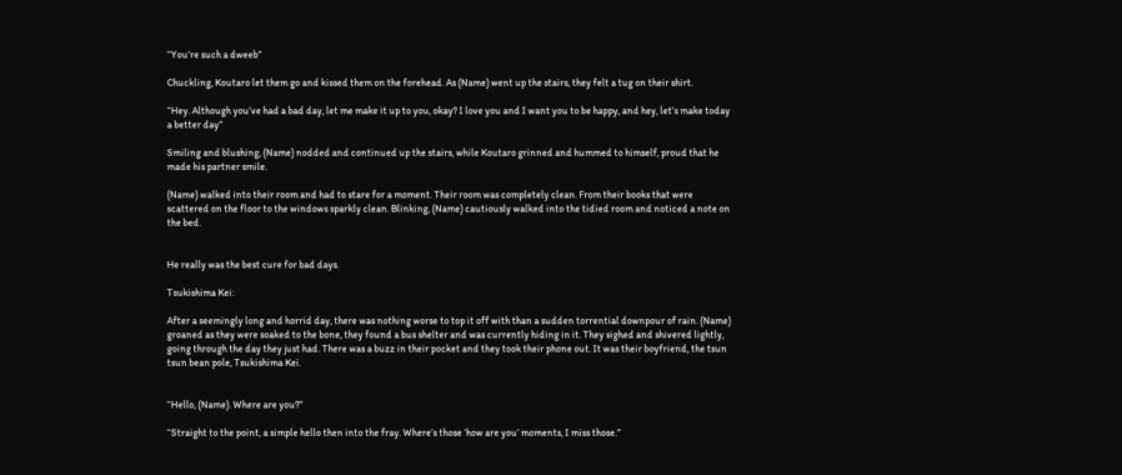“You’re such a dweeb”

Chuckling, Koutaro let them go and kissed them on the forehead. As (Name) went up the stairs, they felt a tug on their shirt.

“Hey. Although you’ve had a bad day, let me make it up to you, okay? I love you and I want you to be happy, and hey, let’s make today a better day”

Smiling and blushing, (Name) nodded and continued up the stairs, while Koutaro grinned and hummed to himself, proud that he made his partner smile.

(Name) walked into their room and had to stare for a moment. Their room was completely clean. From their books that were scattered on the floor to the windows sparkly clean. Blinking, (Name) cautiously walked into the tidied room and noticed a note on the bed.


He really was the best cure for bad days.

Tsukishima Kei:

After a seemingly long and horrid day, there was nothing worse to top it off with than a sudden torrential downpour of rain. (Name) groaned as they were soaked to the bone, they found a bus shelter and was currently hiding in it. They sighed and shivered lightly, going through the day they just had. There was a buzz in their pocket and they took their phone out. It was their boyfriend, the tsun tsun bean pole, Tsukishima Kei.


“Hello, (Name). Where are you?”

“Straight to the point, a simple hello then into the fray. Where’s those ‘how are you’ moments, I miss those.”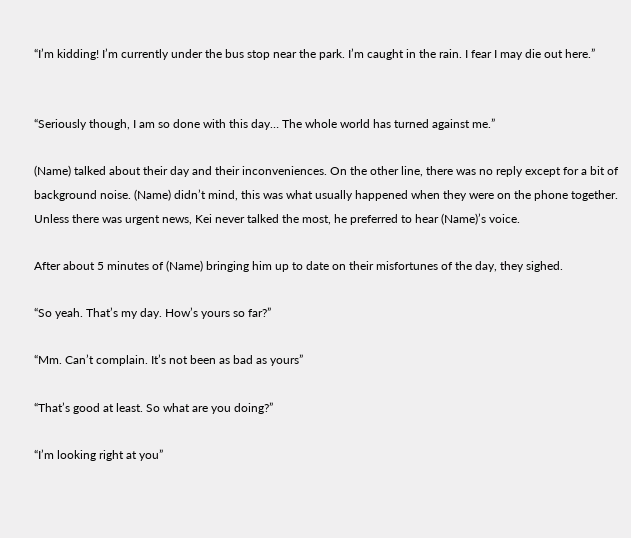“I’m kidding! I’m currently under the bus stop near the park. I’m caught in the rain. I fear I may die out here.”


“Seriously though, I am so done with this day… The whole world has turned against me.”

(Name) talked about their day and their inconveniences. On the other line, there was no reply except for a bit of background noise. (Name) didn’t mind, this was what usually happened when they were on the phone together. Unless there was urgent news, Kei never talked the most, he preferred to hear (Name)’s voice.

After about 5 minutes of (Name) bringing him up to date on their misfortunes of the day, they sighed.

“So yeah. That’s my day. How’s yours so far?”

“Mm. Can’t complain. It’s not been as bad as yours”

“That’s good at least. So what are you doing?”

“I’m looking right at you”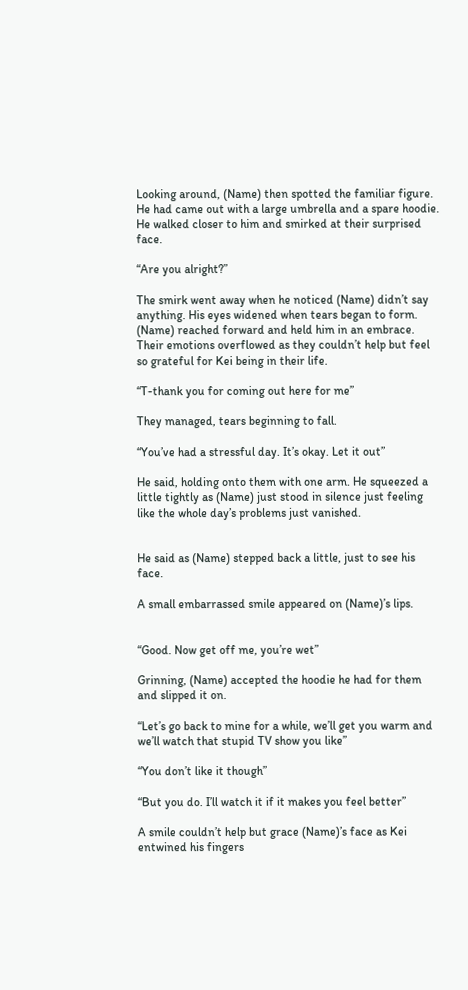Looking around, (Name) then spotted the familiar figure. He had came out with a large umbrella and a spare hoodie. He walked closer to him and smirked at their surprised face.

“Are you alright?”

The smirk went away when he noticed (Name) didn’t say anything. His eyes widened when tears began to form. (Name) reached forward and held him in an embrace. Their emotions overflowed as they couldn’t help but feel so grateful for Kei being in their life.

“T-thank you for coming out here for me”

They managed, tears beginning to fall.

“You’ve had a stressful day. It’s okay. Let it out”

He said, holding onto them with one arm. He squeezed a little tightly as (Name) just stood in silence just feeling like the whole day’s problems just vanished.


He said as (Name) stepped back a little, just to see his face.

A small embarrassed smile appeared on (Name)’s lips.


“Good. Now get off me, you’re wet”

Grinning, (Name) accepted the hoodie he had for them and slipped it on.

“Let’s go back to mine for a while, we’ll get you warm and we’ll watch that stupid TV show you like”

“You don’t like it though”

“But you do. I’ll watch it if it makes you feel better”

A smile couldn’t help but grace (Name)’s face as Kei entwined his fingers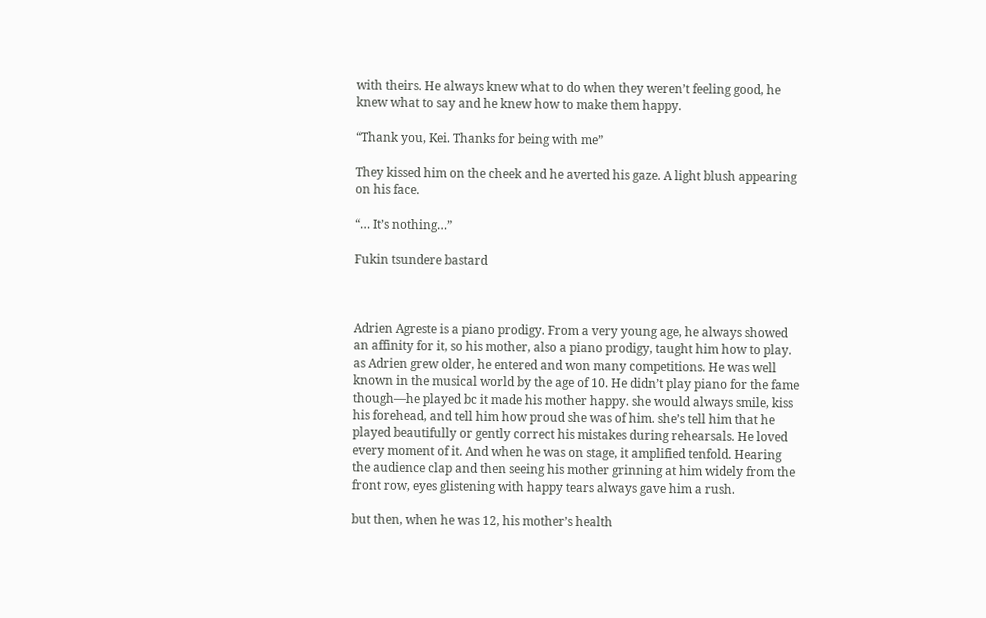with theirs. He always knew what to do when they weren’t feeling good, he knew what to say and he knew how to make them happy.

“Thank you, Kei. Thanks for being with me”

They kissed him on the cheek and he averted his gaze. A light blush appearing on his face.

“… It’s nothing…”

Fukin tsundere bastard



Adrien Agreste is a piano prodigy. From a very young age, he always showed an affinity for it, so his mother, also a piano prodigy, taught him how to play. as Adrien grew older, he entered and won many competitions. He was well known in the musical world by the age of 10. He didn’t play piano for the fame though—he played bc it made his mother happy. she would always smile, kiss his forehead, and tell him how proud she was of him. she’s tell him that he played beautifully or gently correct his mistakes during rehearsals. He loved every moment of it. And when he was on stage, it amplified tenfold. Hearing the audience clap and then seeing his mother grinning at him widely from the front row, eyes glistening with happy tears always gave him a rush.

but then, when he was 12, his mother’s health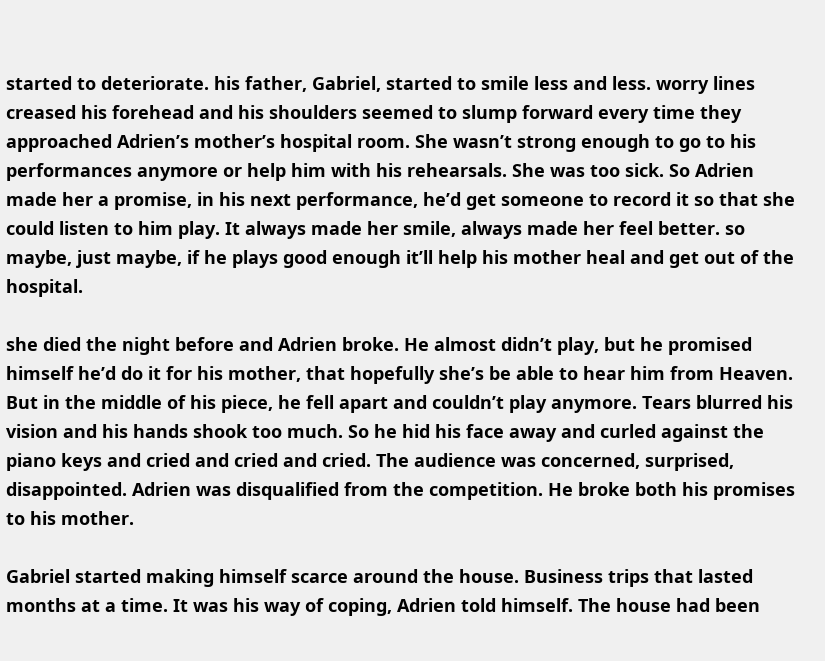started to deteriorate. his father, Gabriel, started to smile less and less. worry lines creased his forehead and his shoulders seemed to slump forward every time they approached Adrien’s mother’s hospital room. She wasn’t strong enough to go to his performances anymore or help him with his rehearsals. She was too sick. So Adrien made her a promise, in his next performance, he’d get someone to record it so that she could listen to him play. It always made her smile, always made her feel better. so maybe, just maybe, if he plays good enough it’ll help his mother heal and get out of the hospital.

she died the night before and Adrien broke. He almost didn’t play, but he promised himself he’d do it for his mother, that hopefully she’s be able to hear him from Heaven. But in the middle of his piece, he fell apart and couldn’t play anymore. Tears blurred his vision and his hands shook too much. So he hid his face away and curled against the piano keys and cried and cried and cried. The audience was concerned, surprised, disappointed. Adrien was disqualified from the competition. He broke both his promises to his mother.

Gabriel started making himself scarce around the house. Business trips that lasted months at a time. It was his way of coping, Adrien told himself. The house had been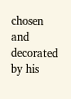chosen and decorated by his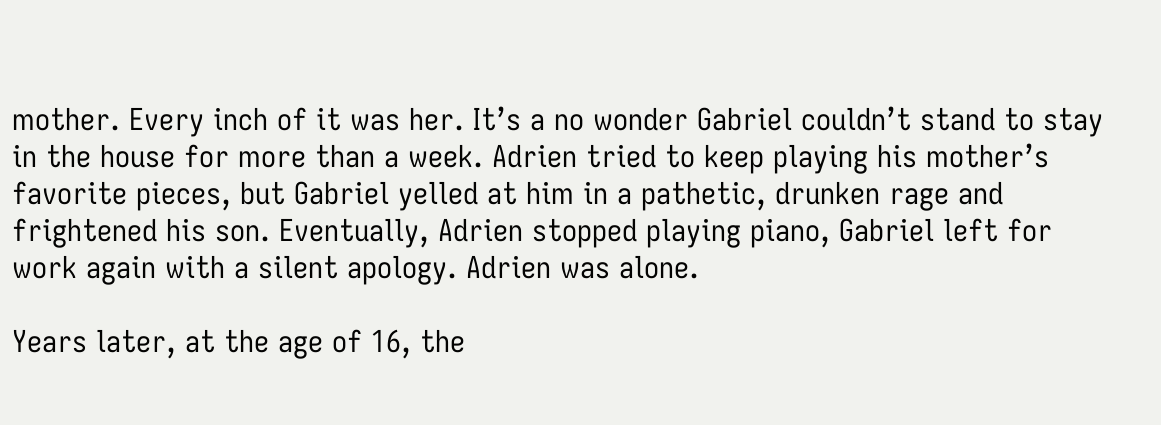mother. Every inch of it was her. It’s a no wonder Gabriel couldn’t stand to stay in the house for more than a week. Adrien tried to keep playing his mother’s favorite pieces, but Gabriel yelled at him in a pathetic, drunken rage and frightened his son. Eventually, Adrien stopped playing piano, Gabriel left for work again with a silent apology. Adrien was alone.

Years later, at the age of 16, the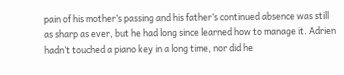pain of his mother’s passing and his father’s continued absence was still as sharp as ever, but he had long since learned how to manage it. Adrien hadn’t touched a piano key in a long time, nor did he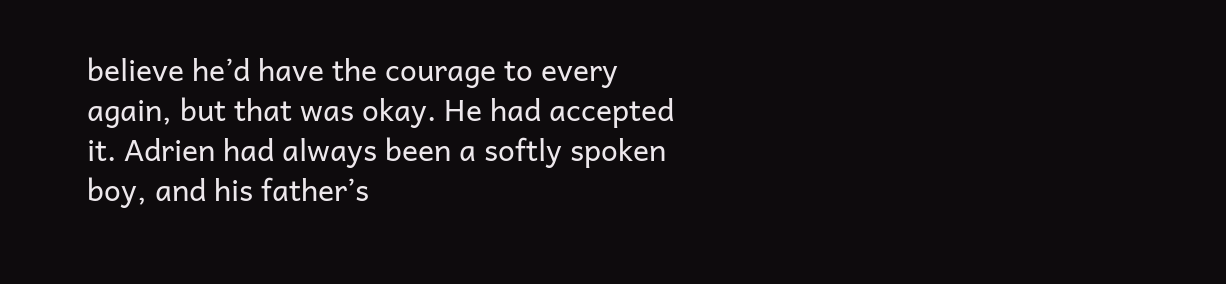believe he’d have the courage to every again, but that was okay. He had accepted it. Adrien had always been a softly spoken boy, and his father’s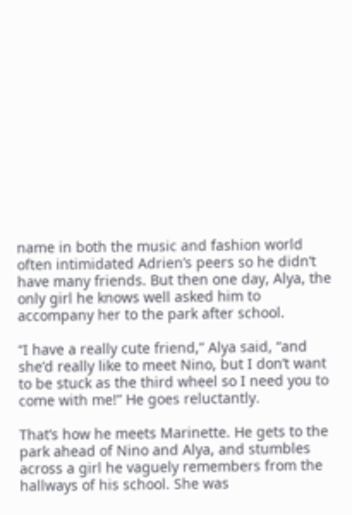name in both the music and fashion world often intimidated Adrien’s peers so he didn’t have many friends. But then one day, Alya, the only girl he knows well asked him to accompany her to the park after school.

“I have a really cute friend,” Alya said, “and she’d really like to meet Nino, but I don’t want to be stuck as the third wheel so I need you to come with me!” He goes reluctantly.

That’s how he meets Marinette. He gets to the park ahead of Nino and Alya, and stumbles across a girl he vaguely remembers from the hallways of his school. She was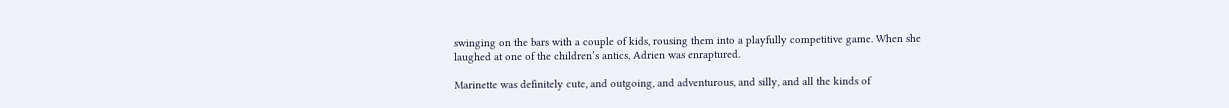swinging on the bars with a couple of kids, rousing them into a playfully competitive game. When she laughed at one of the children’s antics, Adrien was enraptured.

Marinette was definitely cute, and outgoing, and adventurous, and silly, and all the kinds of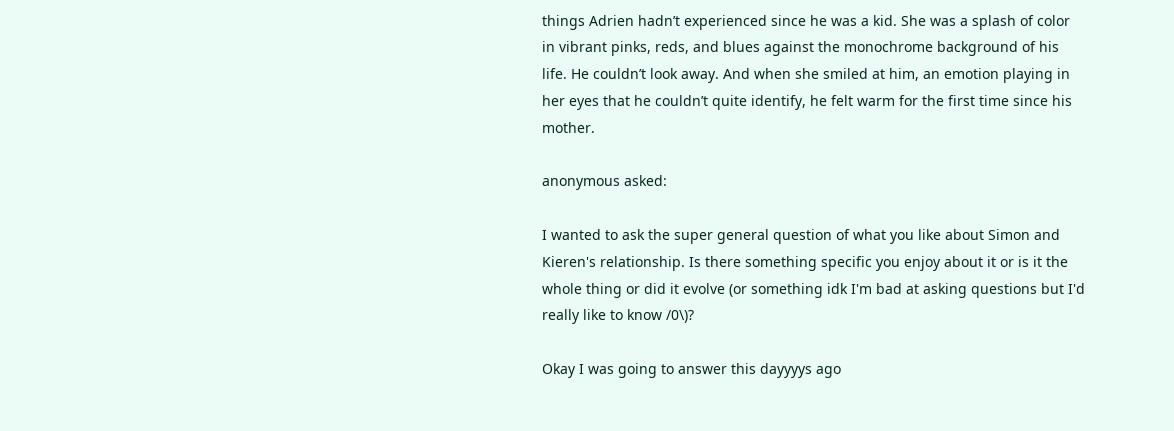things Adrien hadn’t experienced since he was a kid. She was a splash of color in vibrant pinks, reds, and blues against the monochrome background of his life. He couldn’t look away. And when she smiled at him, an emotion playing in her eyes that he couldn’t quite identify, he felt warm for the first time since his mother.

anonymous asked:

I wanted to ask the super general question of what you like about Simon and Kieren's relationship. Is there something specific you enjoy about it or is it the whole thing or did it evolve (or something idk I'm bad at asking questions but I'd really like to know /0\)?

Okay I was going to answer this dayyyys ago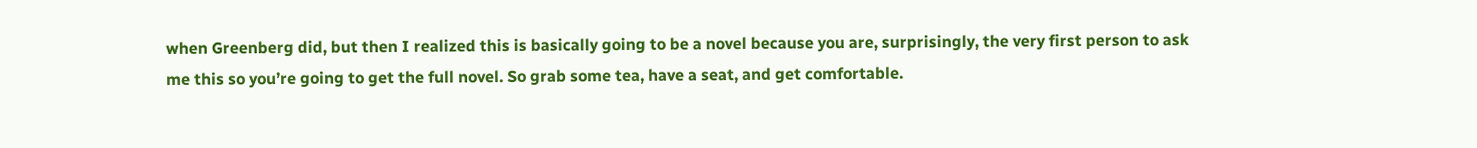when Greenberg did, but then I realized this is basically going to be a novel because you are, surprisingly, the very first person to ask me this so you’re going to get the full novel. So grab some tea, have a seat, and get comfortable.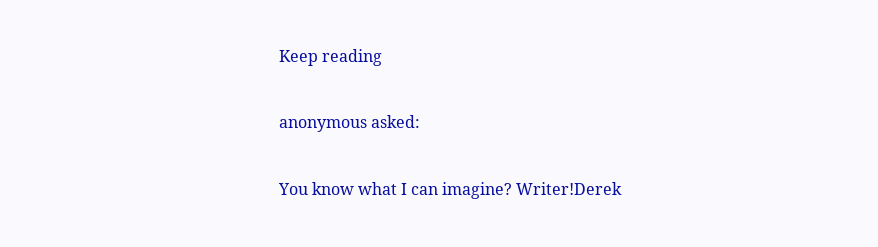Keep reading

anonymous asked:

You know what I can imagine? Writer!Derek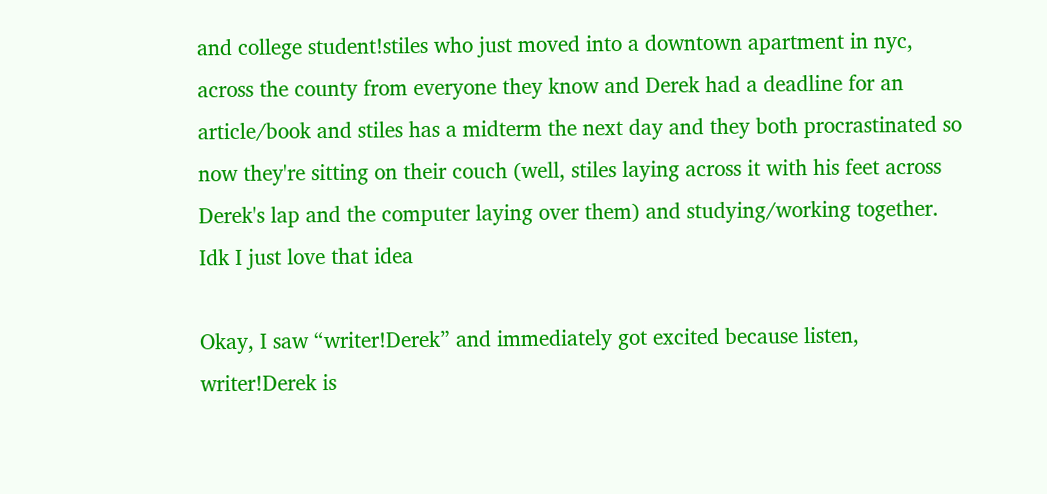and college student!stiles who just moved into a downtown apartment in nyc, across the county from everyone they know and Derek had a deadline for an article/book and stiles has a midterm the next day and they both procrastinated so now they're sitting on their couch (well, stiles laying across it with his feet across Derek's lap and the computer laying over them) and studying/working together. Idk I just love that idea

Okay, I saw “writer!Derek” and immediately got excited because listen, writer!Derek is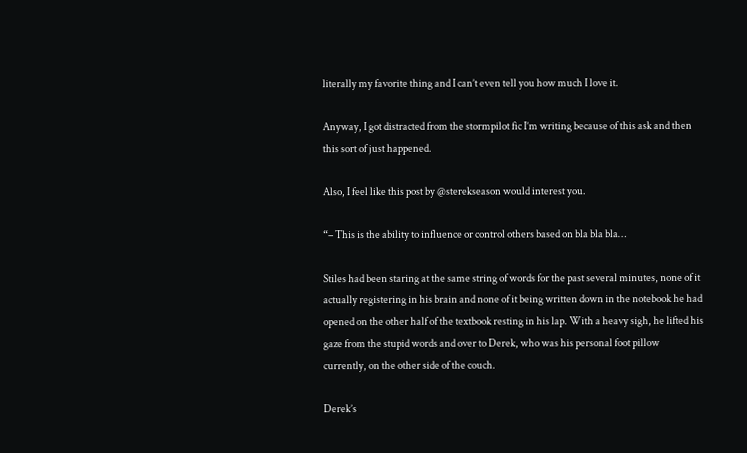literally my favorite thing and I can’t even tell you how much I love it.

Anyway, I got distracted from the stormpilot fic I’m writing because of this ask and then this sort of just happened.

Also, I feel like this post by @sterekseason would interest you.

“– This is the ability to influence or control others based on bla bla bla…

Stiles had been staring at the same string of words for the past several minutes, none of it actually registering in his brain and none of it being written down in the notebook he had opened on the other half of the textbook resting in his lap. With a heavy sigh, he lifted his gaze from the stupid words and over to Derek, who was his personal foot pillow currently, on the other side of the couch.

Derek’s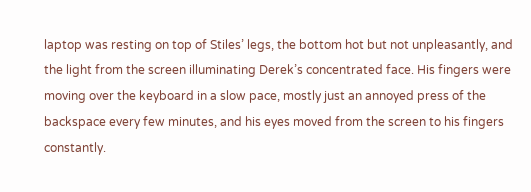laptop was resting on top of Stiles’ legs, the bottom hot but not unpleasantly, and the light from the screen illuminating Derek’s concentrated face. His fingers were moving over the keyboard in a slow pace, mostly just an annoyed press of the backspace every few minutes, and his eyes moved from the screen to his fingers constantly.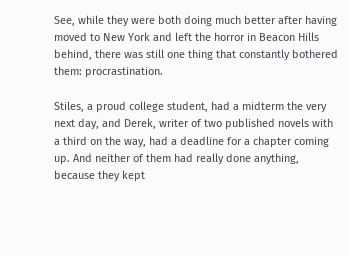See, while they were both doing much better after having moved to New York and left the horror in Beacon Hills behind, there was still one thing that constantly bothered them: procrastination.

Stiles, a proud college student, had a midterm the very next day, and Derek, writer of two published novels with a third on the way, had a deadline for a chapter coming up. And neither of them had really done anything, because they kept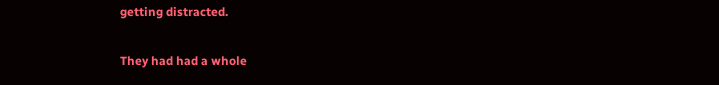getting distracted.

They had had a whole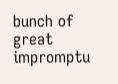bunch of great impromptu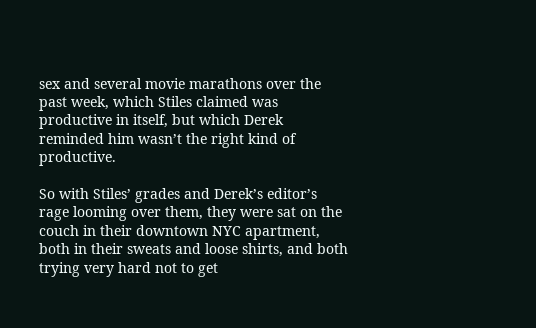sex and several movie marathons over the past week, which Stiles claimed was productive in itself, but which Derek reminded him wasn’t the right kind of productive.

So with Stiles’ grades and Derek’s editor’s rage looming over them, they were sat on the couch in their downtown NYC apartment, both in their sweats and loose shirts, and both trying very hard not to get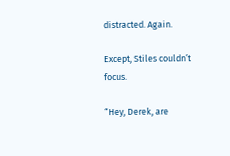distracted. Again.

Except, Stiles couldn’t focus.

“Hey, Derek, are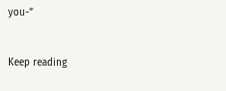you-”


Keep reading